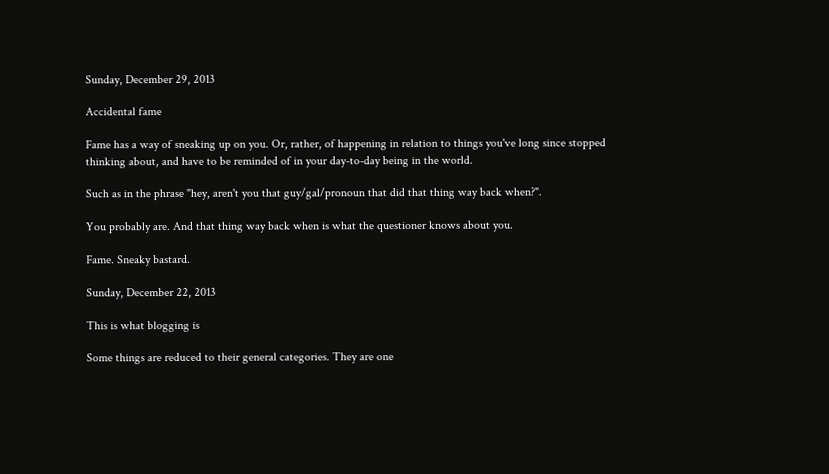Sunday, December 29, 2013

Accidental fame

Fame has a way of sneaking up on you. Or, rather, of happening in relation to things you've long since stopped thinking about, and have to be reminded of in your day-to-day being in the world.

Such as in the phrase "hey, aren't you that guy/gal/pronoun that did that thing way back when?".

You probably are. And that thing way back when is what the questioner knows about you.

Fame. Sneaky bastard.

Sunday, December 22, 2013

This is what blogging is

Some things are reduced to their general categories. They are one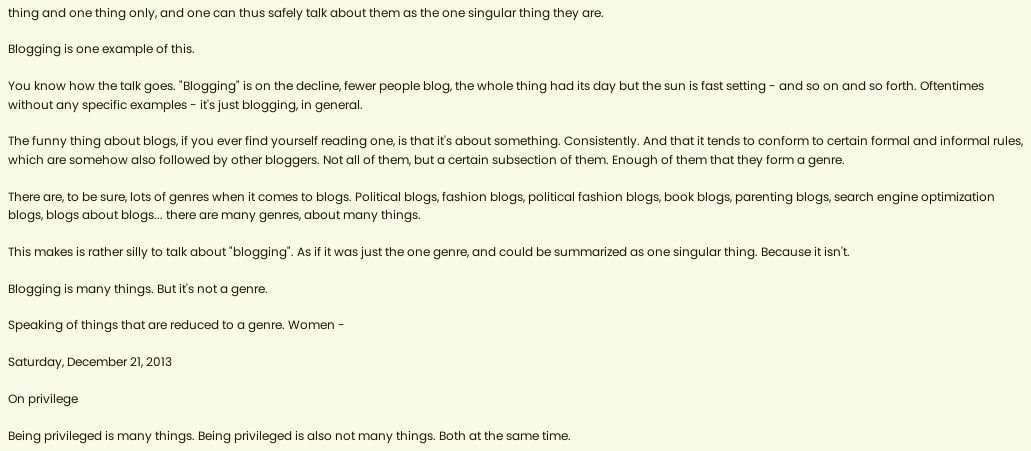thing and one thing only, and one can thus safely talk about them as the one singular thing they are.

Blogging is one example of this.

You know how the talk goes. "Blogging" is on the decline, fewer people blog, the whole thing had its day but the sun is fast setting - and so on and so forth. Oftentimes without any specific examples - it's just blogging, in general.

The funny thing about blogs, if you ever find yourself reading one, is that it's about something. Consistently. And that it tends to conform to certain formal and informal rules, which are somehow also followed by other bloggers. Not all of them, but a certain subsection of them. Enough of them that they form a genre.

There are, to be sure, lots of genres when it comes to blogs. Political blogs, fashion blogs, political fashion blogs, book blogs, parenting blogs, search engine optimization blogs, blogs about blogs... there are many genres, about many things.

This makes is rather silly to talk about "blogging". As if it was just the one genre, and could be summarized as one singular thing. Because it isn't.

Blogging is many things. But it's not a genre.

Speaking of things that are reduced to a genre. Women -

Saturday, December 21, 2013

On privilege

Being privileged is many things. Being privileged is also not many things. Both at the same time.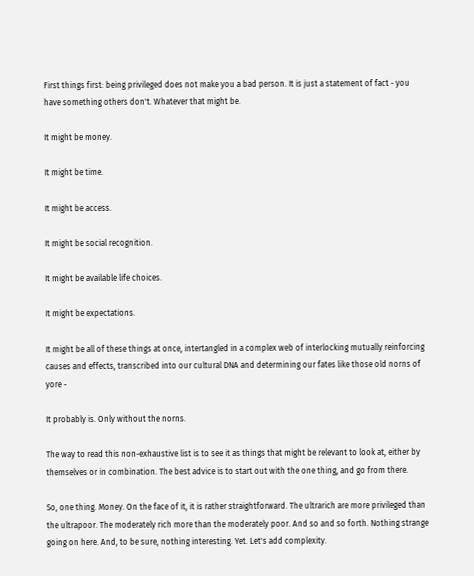First things first: being privileged does not make you a bad person. It is just a statement of fact - you have something others don't. Whatever that might be.

It might be money.

It might be time.

It might be access.

It might be social recognition.

It might be available life choices.

It might be expectations.

It might be all of these things at once, intertangled in a complex web of interlocking mutually reinforcing causes and effects, transcribed into our cultural DNA and determining our fates like those old norns of yore -

It probably is. Only without the norns.

The way to read this non-exhaustive list is to see it as things that might be relevant to look at, either by themselves or in combination. The best advice is to start out with the one thing, and go from there.

So, one thing. Money. On the face of it, it is rather straightforward. The ultrarich are more privileged than the ultrapoor. The moderately rich more than the moderately poor. And so and so forth. Nothing strange going on here. And, to be sure, nothing interesting. Yet. Let's add complexity.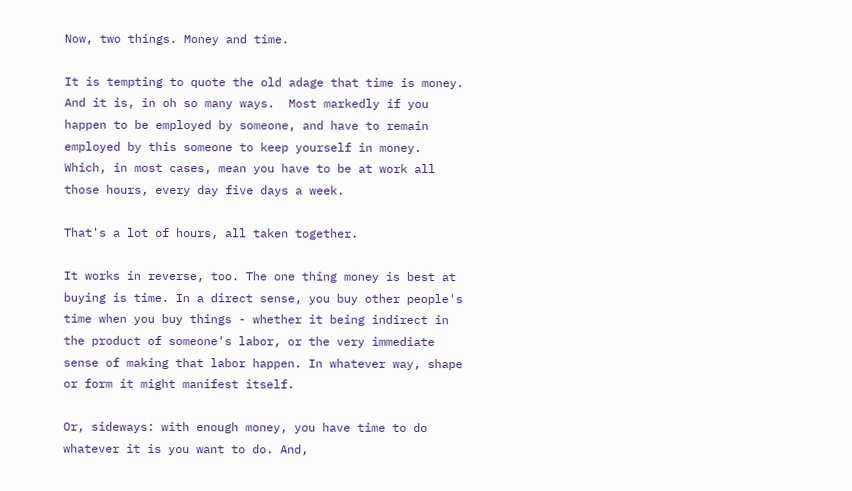Now, two things. Money and time.

It is tempting to quote the old adage that time is money. And it is, in oh so many ways.  Most markedly if you happen to be employed by someone, and have to remain employed by this someone to keep yourself in money. Which, in most cases, mean you have to be at work all those hours, every day five days a week.

That's a lot of hours, all taken together.

It works in reverse, too. The one thing money is best at buying is time. In a direct sense, you buy other people's time when you buy things - whether it being indirect in the product of someone's labor, or the very immediate sense of making that labor happen. In whatever way, shape or form it might manifest itself.

Or, sideways: with enough money, you have time to do whatever it is you want to do. And,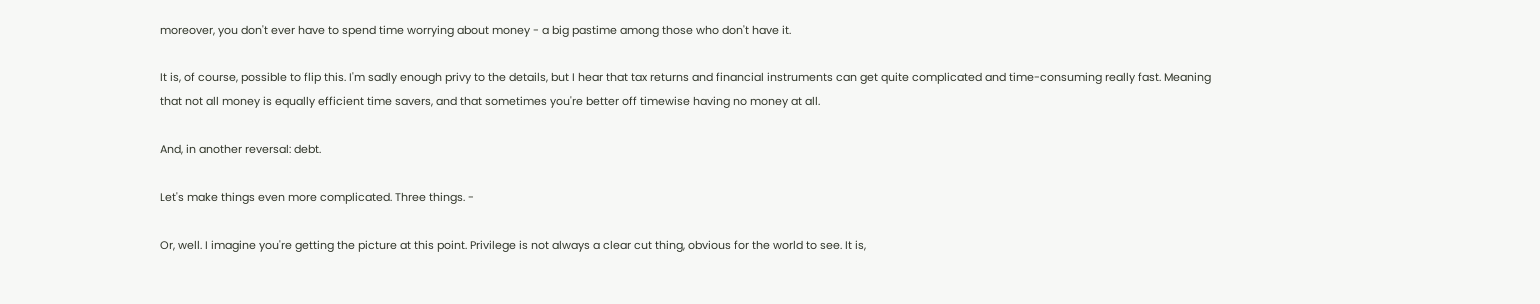moreover, you don't ever have to spend time worrying about money - a big pastime among those who don't have it.

It is, of course, possible to flip this. I'm sadly enough privy to the details, but I hear that tax returns and financial instruments can get quite complicated and time-consuming really fast. Meaning that not all money is equally efficient time savers, and that sometimes you're better off timewise having no money at all.

And, in another reversal: debt.

Let's make things even more complicated. Three things. -

Or, well. I imagine you're getting the picture at this point. Privilege is not always a clear cut thing, obvious for the world to see. It is,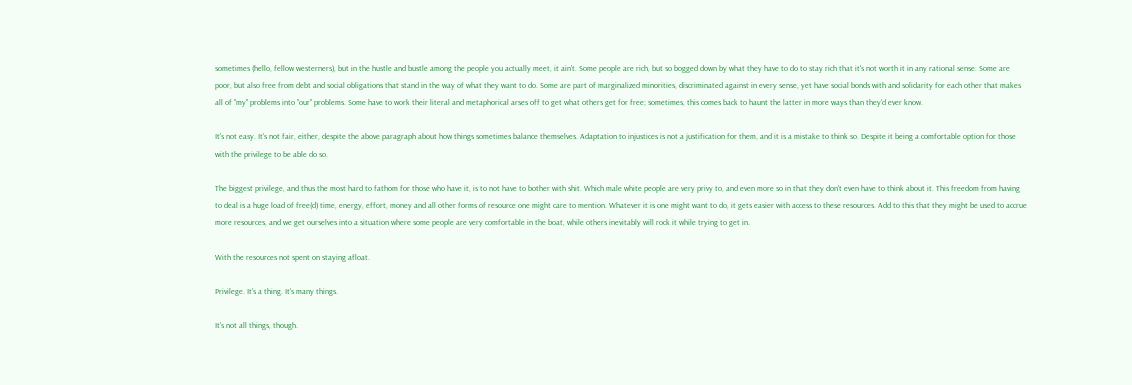sometimes (hello, fellow westerners), but in the hustle and bustle among the people you actually meet, it ain't. Some people are rich, but so bogged down by what they have to do to stay rich that it's not worth it in any rational sense. Some are poor, but also free from debt and social obligations that stand in the way of what they want to do. Some are part of marginalized minorities, discriminated against in every sense, yet have social bonds with and solidarity for each other that makes all of "my" problems into "our" problems. Some have to work their literal and metaphorical arses off to get what others get for free; sometimes, this comes back to haunt the latter in more ways than they'd ever know.

It's not easy. It's not fair, either, despite the above paragraph about how things sometimes balance themselves. Adaptation to injustices is not a justification for them, and it is a mistake to think so. Despite it being a comfortable option for those with the privilege to be able do so.

The biggest privilege, and thus the most hard to fathom for those who have it, is to not have to bother with shit. Which male white people are very privy to, and even more so in that they don't even have to think about it. This freedom from having to deal is a huge load of free(d) time, energy, effort, money and all other forms of resource one might care to mention. Whatever it is one might want to do, it gets easier with access to these resources. Add to this that they might be used to accrue more resources, and we get ourselves into a situation where some people are very comfortable in the boat, while others inevitably will rock it while trying to get in.

With the resources not spent on staying afloat.

Privilege. It's a thing. It's many things.

It's not all things, though.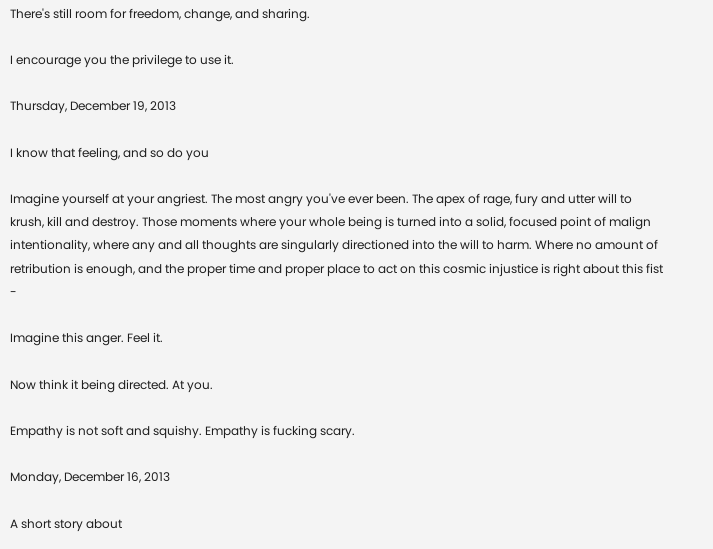There's still room for freedom, change, and sharing.

I encourage you the privilege to use it.

Thursday, December 19, 2013

I know that feeling, and so do you

Imagine yourself at your angriest. The most angry you've ever been. The apex of rage, fury and utter will to krush, kill and destroy. Those moments where your whole being is turned into a solid, focused point of malign intentionality, where any and all thoughts are singularly directioned into the will to harm. Where no amount of retribution is enough, and the proper time and proper place to act on this cosmic injustice is right about this fist -

Imagine this anger. Feel it.

Now think it being directed. At you.

Empathy is not soft and squishy. Empathy is fucking scary.

Monday, December 16, 2013

A short story about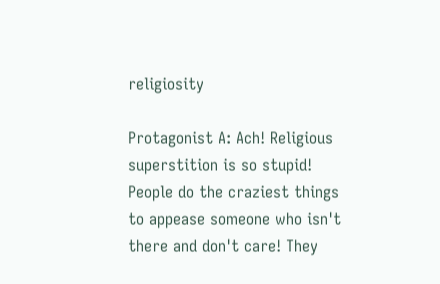religiosity

Protagonist A: Ach! Religious superstition is so stupid! People do the craziest things to appease someone who isn't there and don't care! They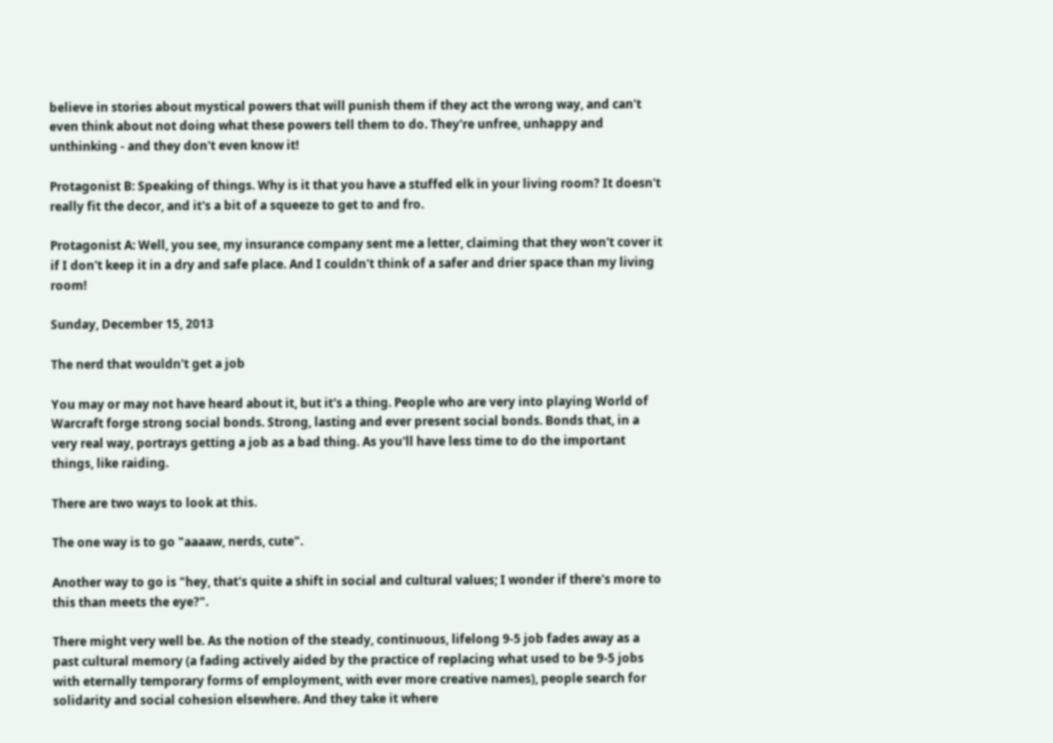believe in stories about mystical powers that will punish them if they act the wrong way, and can't even think about not doing what these powers tell them to do. They're unfree, unhappy and unthinking - and they don't even know it!

Protagonist B: Speaking of things. Why is it that you have a stuffed elk in your living room? It doesn't really fit the decor, and it's a bit of a squeeze to get to and fro.

Protagonist A: Well, you see, my insurance company sent me a letter, claiming that they won't cover it if I don't keep it in a dry and safe place. And I couldn't think of a safer and drier space than my living room!

Sunday, December 15, 2013

The nerd that wouldn't get a job

You may or may not have heard about it, but it's a thing. People who are very into playing World of Warcraft forge strong social bonds. Strong, lasting and ever present social bonds. Bonds that, in a very real way, portrays getting a job as a bad thing. As you'll have less time to do the important things, like raiding.

There are two ways to look at this.

The one way is to go "aaaaw, nerds, cute".

Another way to go is "hey, that's quite a shift in social and cultural values; I wonder if there's more to this than meets the eye?".

There might very well be. As the notion of the steady, continuous, lifelong 9-5 job fades away as a past cultural memory (a fading actively aided by the practice of replacing what used to be 9-5 jobs with eternally temporary forms of employment, with ever more creative names), people search for solidarity and social cohesion elsewhere. And they take it where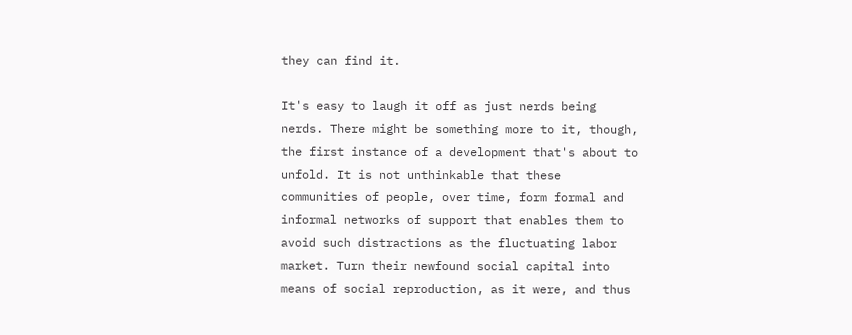they can find it.

It's easy to laugh it off as just nerds being nerds. There might be something more to it, though, the first instance of a development that's about to unfold. It is not unthinkable that these communities of people, over time, form formal and informal networks of support that enables them to avoid such distractions as the fluctuating labor market. Turn their newfound social capital into means of social reproduction, as it were, and thus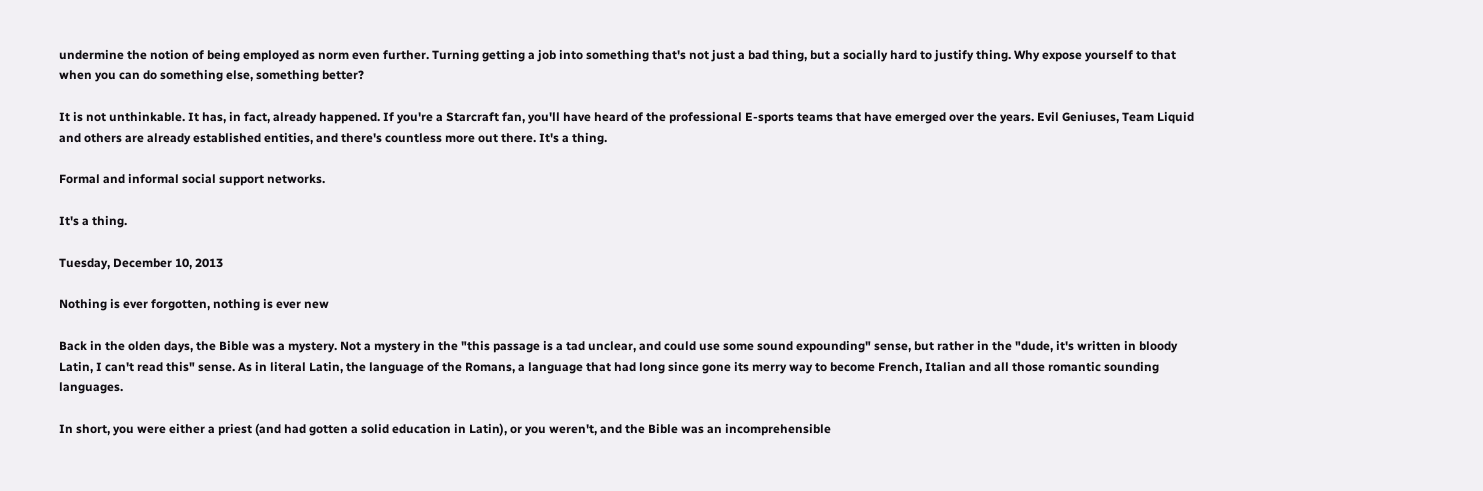undermine the notion of being employed as norm even further. Turning getting a job into something that's not just a bad thing, but a socially hard to justify thing. Why expose yourself to that when you can do something else, something better?

It is not unthinkable. It has, in fact, already happened. If you're a Starcraft fan, you'll have heard of the professional E-sports teams that have emerged over the years. Evil Geniuses, Team Liquid and others are already established entities, and there's countless more out there. It's a thing.

Formal and informal social support networks.

It's a thing.

Tuesday, December 10, 2013

Nothing is ever forgotten, nothing is ever new

Back in the olden days, the Bible was a mystery. Not a mystery in the "this passage is a tad unclear, and could use some sound expounding" sense, but rather in the "dude, it's written in bloody Latin, I can't read this" sense. As in literal Latin, the language of the Romans, a language that had long since gone its merry way to become French, Italian and all those romantic sounding languages.

In short, you were either a priest (and had gotten a solid education in Latin), or you weren't, and the Bible was an incomprehensible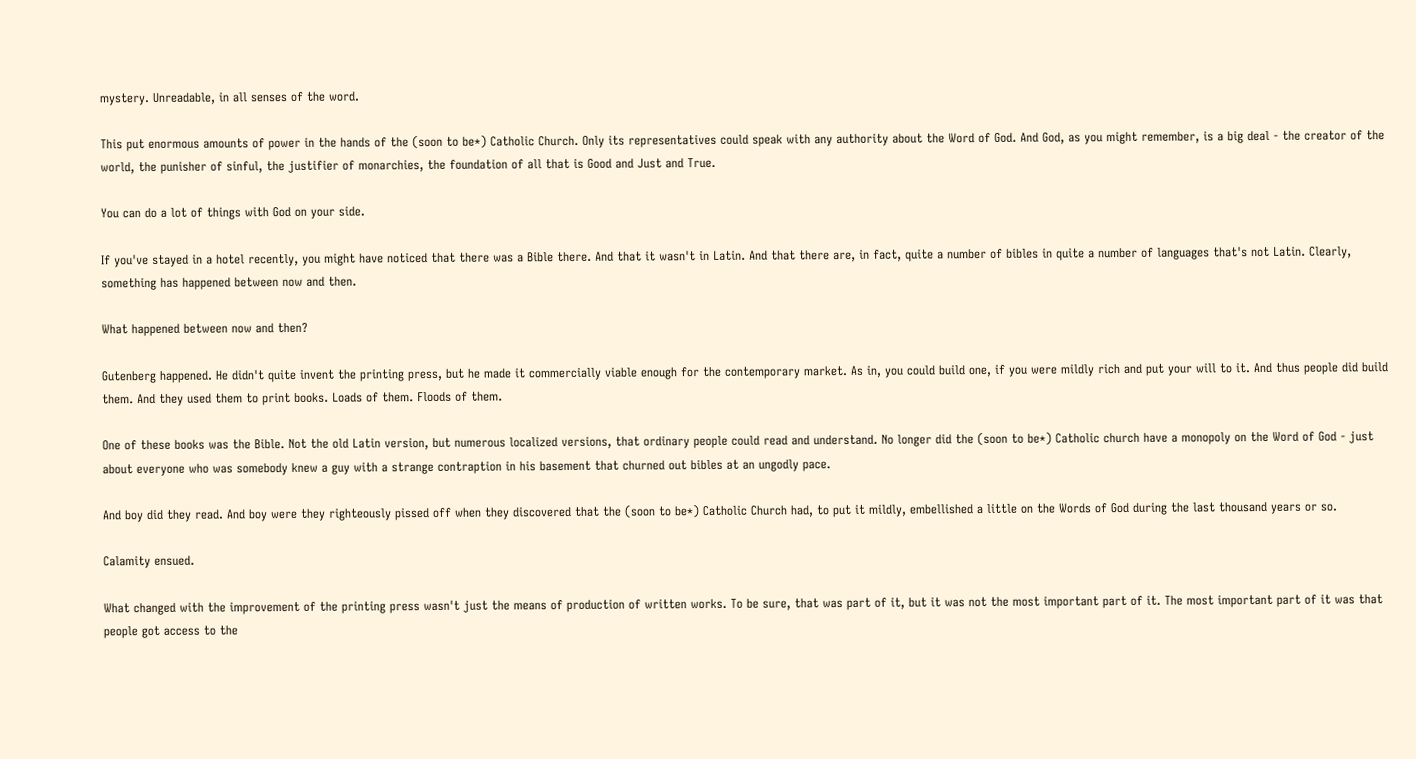mystery. Unreadable, in all senses of the word.

This put enormous amounts of power in the hands of the (soon to be*) Catholic Church. Only its representatives could speak with any authority about the Word of God. And God, as you might remember, is a big deal - the creator of the world, the punisher of sinful, the justifier of monarchies, the foundation of all that is Good and Just and True.

You can do a lot of things with God on your side.

If you've stayed in a hotel recently, you might have noticed that there was a Bible there. And that it wasn't in Latin. And that there are, in fact, quite a number of bibles in quite a number of languages that's not Latin. Clearly, something has happened between now and then.

What happened between now and then?

Gutenberg happened. He didn't quite invent the printing press, but he made it commercially viable enough for the contemporary market. As in, you could build one, if you were mildly rich and put your will to it. And thus people did build them. And they used them to print books. Loads of them. Floods of them.

One of these books was the Bible. Not the old Latin version, but numerous localized versions, that ordinary people could read and understand. No longer did the (soon to be*) Catholic church have a monopoly on the Word of God - just about everyone who was somebody knew a guy with a strange contraption in his basement that churned out bibles at an ungodly pace.

And boy did they read. And boy were they righteously pissed off when they discovered that the (soon to be*) Catholic Church had, to put it mildly, embellished a little on the Words of God during the last thousand years or so.

Calamity ensued.

What changed with the improvement of the printing press wasn't just the means of production of written works. To be sure, that was part of it, but it was not the most important part of it. The most important part of it was that people got access to the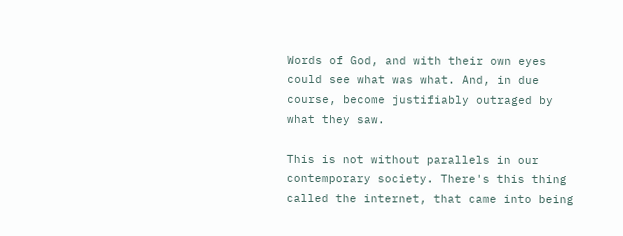Words of God, and with their own eyes could see what was what. And, in due course, become justifiably outraged by what they saw.

This is not without parallels in our contemporary society. There's this thing called the internet, that came into being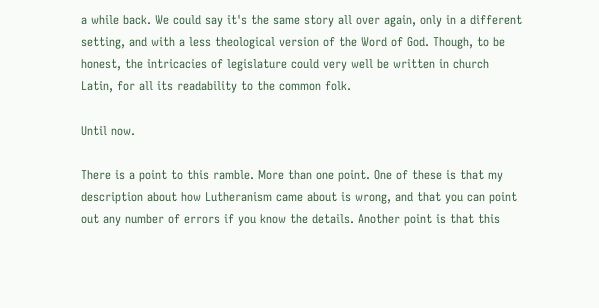a while back. We could say it's the same story all over again, only in a different setting, and with a less theological version of the Word of God. Though, to be honest, the intricacies of legislature could very well be written in church Latin, for all its readability to the common folk.

Until now.

There is a point to this ramble. More than one point. One of these is that my description about how Lutheranism came about is wrong, and that you can point out any number of errors if you know the details. Another point is that this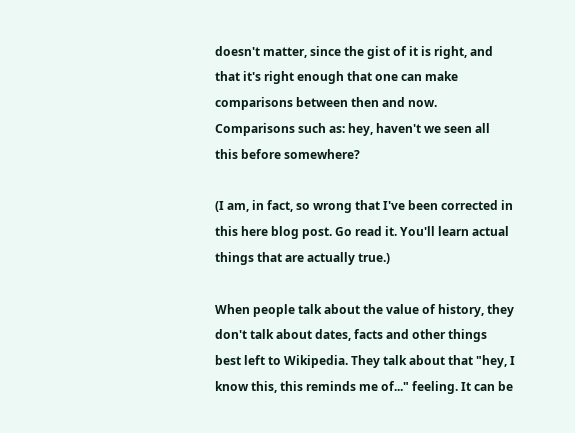doesn't matter, since the gist of it is right, and that it's right enough that one can make comparisons between then and now. Comparisons such as: hey, haven't we seen all this before somewhere?

(I am, in fact, so wrong that I've been corrected in this here blog post. Go read it. You'll learn actual things that are actually true.)

When people talk about the value of history, they don't talk about dates, facts and other things best left to Wikipedia. They talk about that "hey, I know this, this reminds me of..." feeling. It can be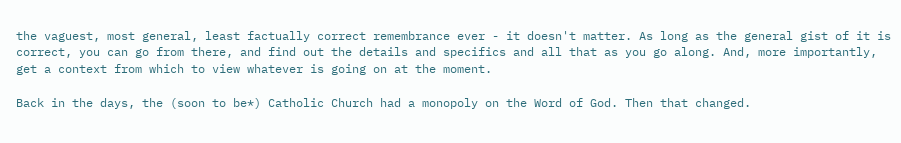the vaguest, most general, least factually correct remembrance ever - it doesn't matter. As long as the general gist of it is correct, you can go from there, and find out the details and specifics and all that as you go along. And, more importantly, get a context from which to view whatever is going on at the moment.

Back in the days, the (soon to be*) Catholic Church had a monopoly on the Word of God. Then that changed.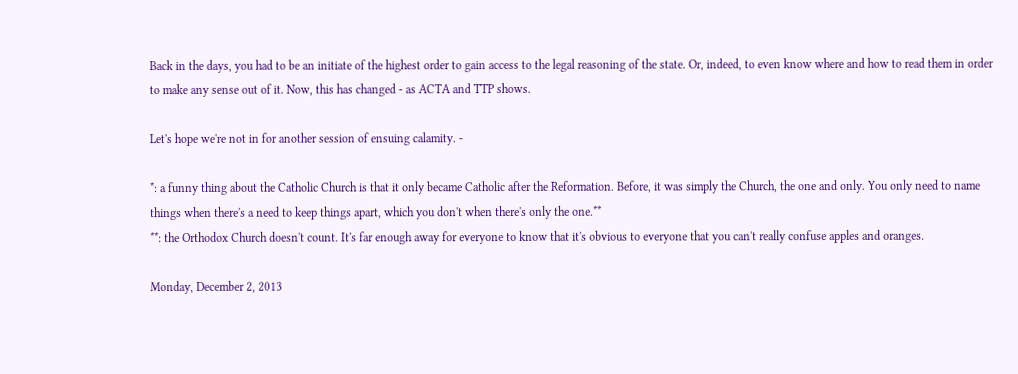Back in the days, you had to be an initiate of the highest order to gain access to the legal reasoning of the state. Or, indeed, to even know where and how to read them in order to make any sense out of it. Now, this has changed - as ACTA and TTP shows.

Let's hope we're not in for another session of ensuing calamity. -

*: a funny thing about the Catholic Church is that it only became Catholic after the Reformation. Before, it was simply the Church, the one and only. You only need to name things when there's a need to keep things apart, which you don't when there's only the one.**
**: the Orthodox Church doesn't count. It's far enough away for everyone to know that it's obvious to everyone that you can't really confuse apples and oranges.

Monday, December 2, 2013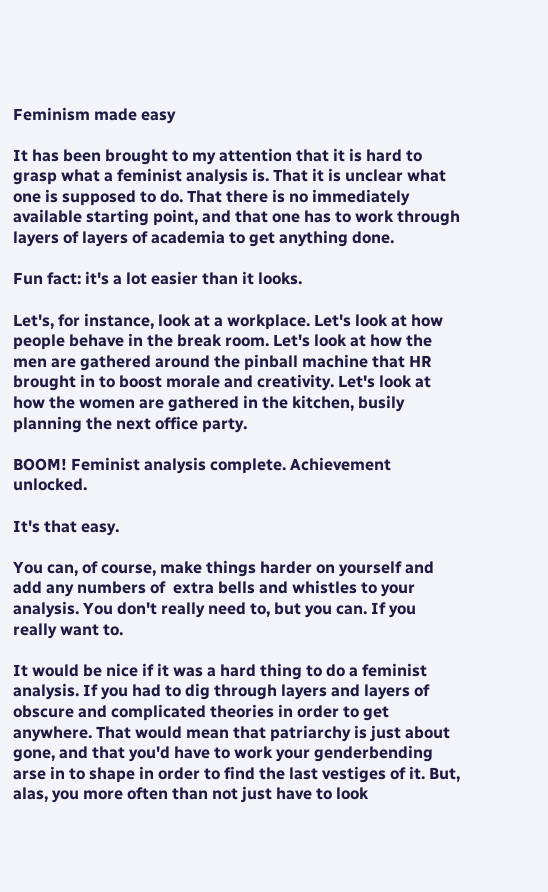Feminism made easy

It has been brought to my attention that it is hard to grasp what a feminist analysis is. That it is unclear what one is supposed to do. That there is no immediately available starting point, and that one has to work through layers of layers of academia to get anything done.

Fun fact: it's a lot easier than it looks.

Let's, for instance, look at a workplace. Let's look at how people behave in the break room. Let's look at how the men are gathered around the pinball machine that HR brought in to boost morale and creativity. Let's look at how the women are gathered in the kitchen, busily planning the next office party.

BOOM! Feminist analysis complete. Achievement unlocked.

It's that easy.

You can, of course, make things harder on yourself and add any numbers of  extra bells and whistles to your analysis. You don't really need to, but you can. If you really want to.

It would be nice if it was a hard thing to do a feminist analysis. If you had to dig through layers and layers of obscure and complicated theories in order to get anywhere. That would mean that patriarchy is just about gone, and that you'd have to work your genderbending arse in to shape in order to find the last vestiges of it. But, alas, you more often than not just have to look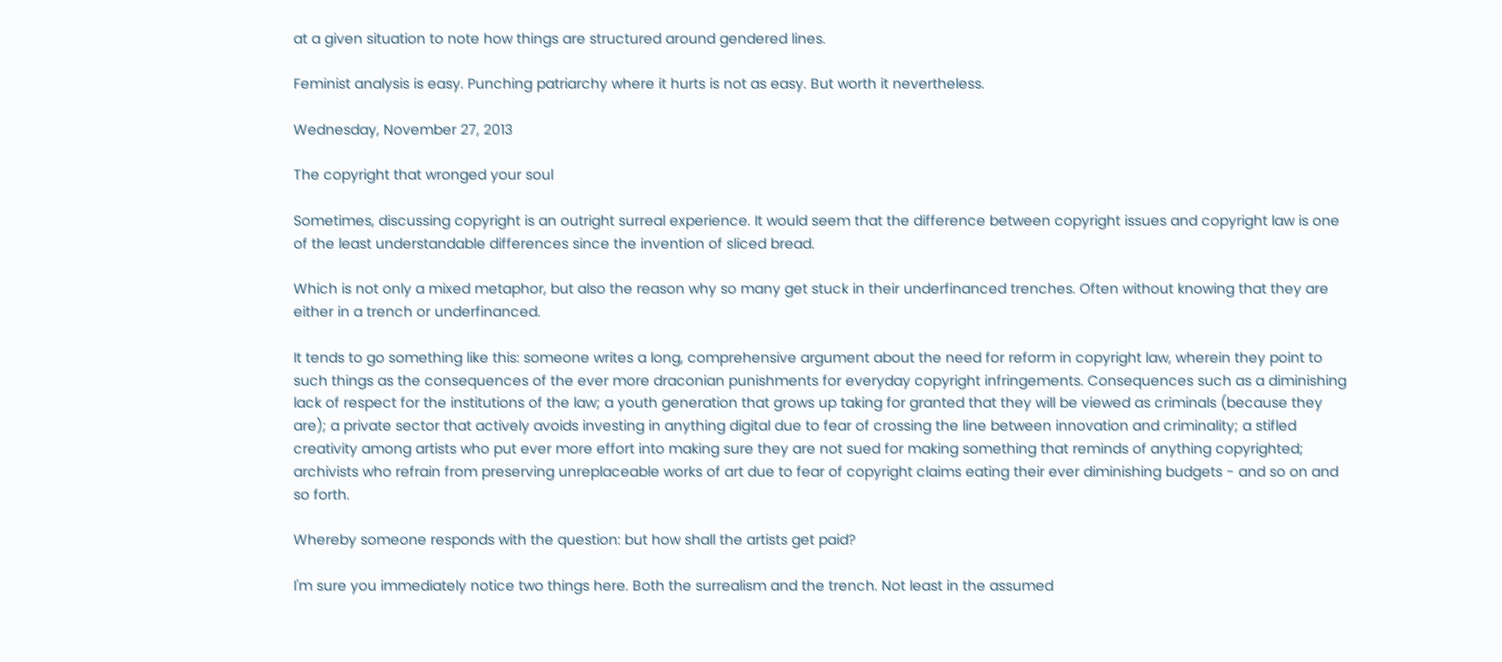at a given situation to note how things are structured around gendered lines.

Feminist analysis is easy. Punching patriarchy where it hurts is not as easy. But worth it nevertheless.

Wednesday, November 27, 2013

The copyright that wronged your soul

Sometimes, discussing copyright is an outright surreal experience. It would seem that the difference between copyright issues and copyright law is one of the least understandable differences since the invention of sliced bread.

Which is not only a mixed metaphor, but also the reason why so many get stuck in their underfinanced trenches. Often without knowing that they are either in a trench or underfinanced.

It tends to go something like this: someone writes a long, comprehensive argument about the need for reform in copyright law, wherein they point to such things as the consequences of the ever more draconian punishments for everyday copyright infringements. Consequences such as a diminishing lack of respect for the institutions of the law; a youth generation that grows up taking for granted that they will be viewed as criminals (because they are); a private sector that actively avoids investing in anything digital due to fear of crossing the line between innovation and criminality; a stifled creativity among artists who put ever more effort into making sure they are not sued for making something that reminds of anything copyrighted; archivists who refrain from preserving unreplaceable works of art due to fear of copyright claims eating their ever diminishing budgets - and so on and so forth.

Whereby someone responds with the question: but how shall the artists get paid?

I'm sure you immediately notice two things here. Both the surrealism and the trench. Not least in the assumed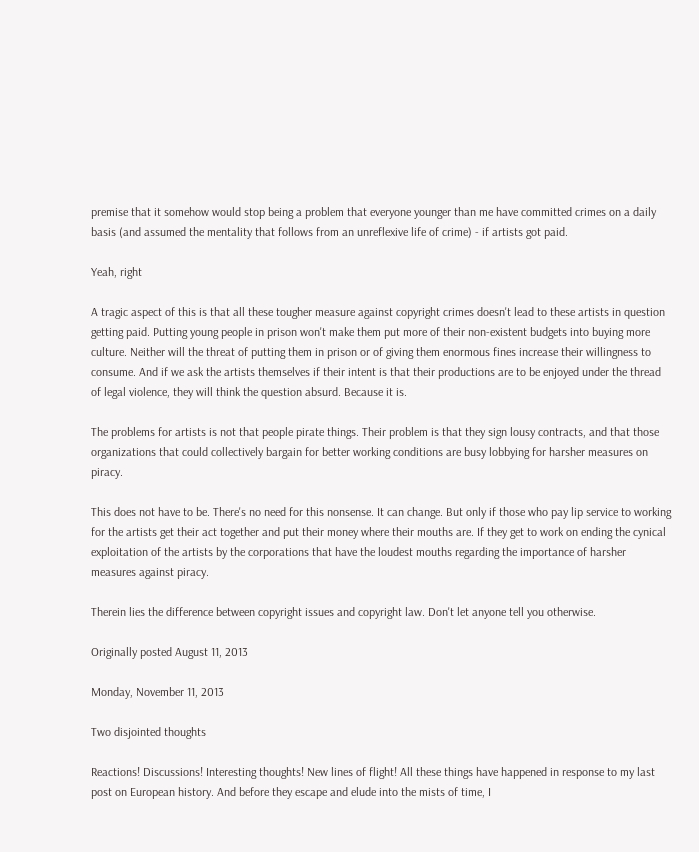premise that it somehow would stop being a problem that everyone younger than me have committed crimes on a daily basis (and assumed the mentality that follows from an unreflexive life of crime) - if artists got paid.

Yeah, right

A tragic aspect of this is that all these tougher measure against copyright crimes doesn't lead to these artists in question getting paid. Putting young people in prison won't make them put more of their non-existent budgets into buying more culture. Neither will the threat of putting them in prison or of giving them enormous fines increase their willingness to consume. And if we ask the artists themselves if their intent is that their productions are to be enjoyed under the thread of legal violence, they will think the question absurd. Because it is.

The problems for artists is not that people pirate things. Their problem is that they sign lousy contracts, and that those organizations that could collectively bargain for better working conditions are busy lobbying for harsher measures on piracy.

This does not have to be. There's no need for this nonsense. It can change. But only if those who pay lip service to working for the artists get their act together and put their money where their mouths are. If they get to work on ending the cynical exploitation of the artists by the corporations that have the loudest mouths regarding the importance of harsher measures against piracy.

Therein lies the difference between copyright issues and copyright law. Don't let anyone tell you otherwise.

Originally posted August 11, 2013

Monday, November 11, 2013

Two disjointed thoughts

Reactions! Discussions! Interesting thoughts! New lines of flight! All these things have happened in response to my last post on European history. And before they escape and elude into the mists of time, I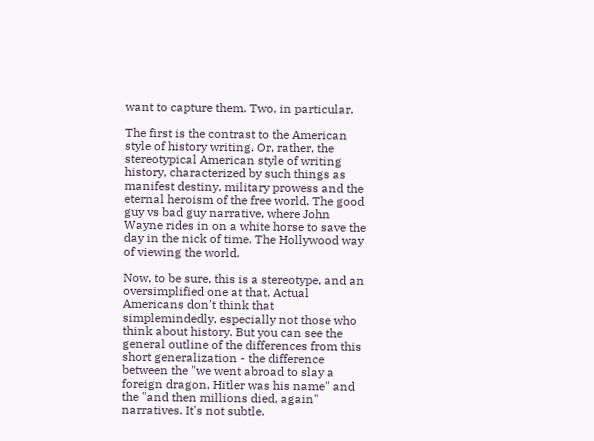want to capture them. Two, in particular.

The first is the contrast to the American style of history writing. Or, rather, the stereotypical American style of writing history, characterized by such things as manifest destiny, military prowess and the eternal heroism of the free world. The good guy vs bad guy narrative, where John Wayne rides in on a white horse to save the day in the nick of time. The Hollywood way of viewing the world.

Now, to be sure, this is a stereotype, and an oversimplified one at that. Actual Americans don't think that simplemindedly, especially not those who think about history. But you can see the general outline of the differences from this short generalization - the difference between the "we went abroad to slay a foreign dragon, Hitler was his name" and the "and then millions died, again" narratives. It's not subtle.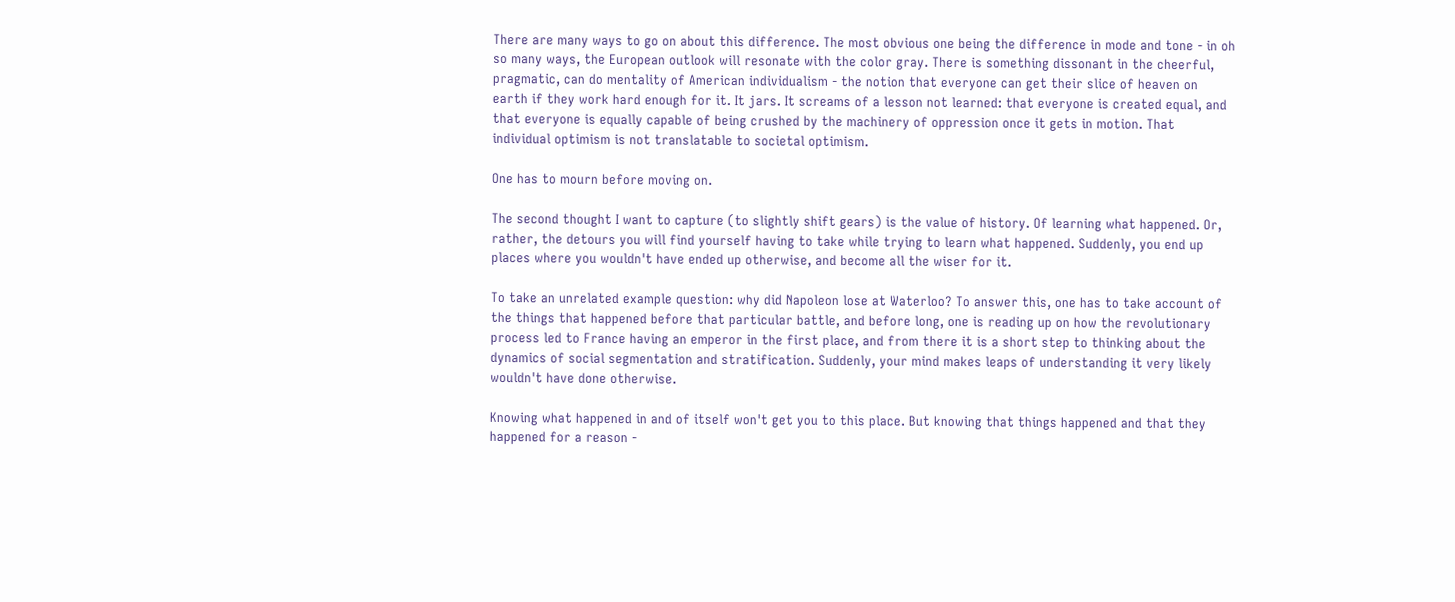There are many ways to go on about this difference. The most obvious one being the difference in mode and tone - in oh so many ways, the European outlook will resonate with the color gray. There is something dissonant in the cheerful, pragmatic, can do mentality of American individualism - the notion that everyone can get their slice of heaven on earth if they work hard enough for it. It jars. It screams of a lesson not learned: that everyone is created equal, and that everyone is equally capable of being crushed by the machinery of oppression once it gets in motion. That individual optimism is not translatable to societal optimism.

One has to mourn before moving on.

The second thought I want to capture (to slightly shift gears) is the value of history. Of learning what happened. Or, rather, the detours you will find yourself having to take while trying to learn what happened. Suddenly, you end up places where you wouldn't have ended up otherwise, and become all the wiser for it.

To take an unrelated example question: why did Napoleon lose at Waterloo? To answer this, one has to take account of the things that happened before that particular battle, and before long, one is reading up on how the revolutionary process led to France having an emperor in the first place, and from there it is a short step to thinking about the dynamics of social segmentation and stratification. Suddenly, your mind makes leaps of understanding it very likely wouldn't have done otherwise.

Knowing what happened in and of itself won't get you to this place. But knowing that things happened and that they happened for a reason -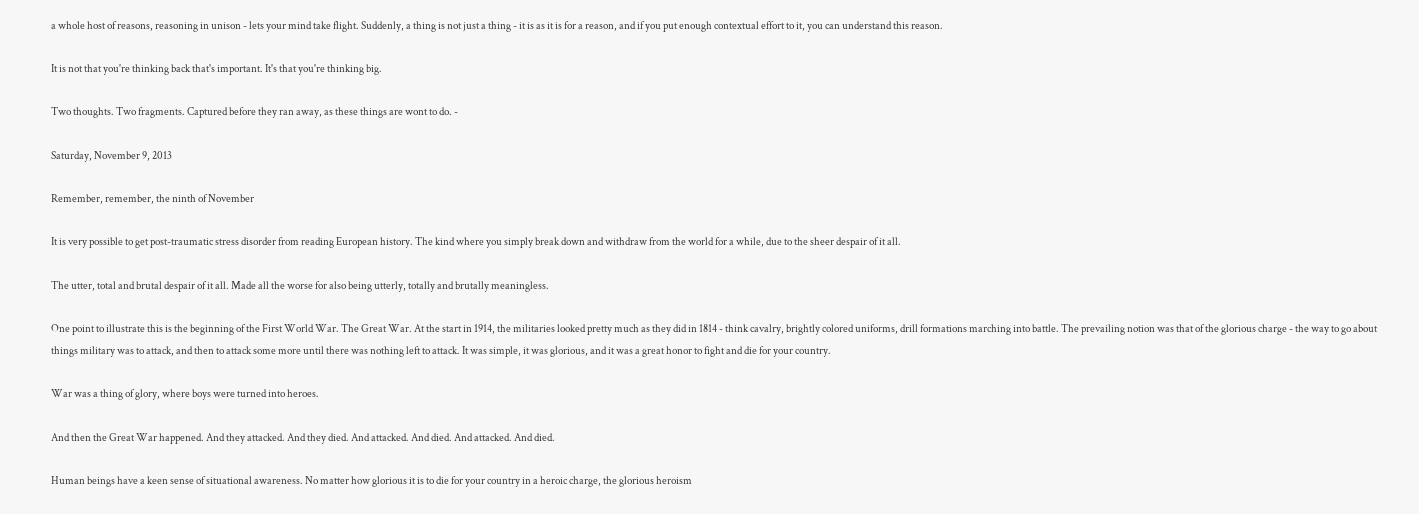a whole host of reasons, reasoning in unison - lets your mind take flight. Suddenly, a thing is not just a thing - it is as it is for a reason, and if you put enough contextual effort to it, you can understand this reason.

It is not that you're thinking back that's important. It's that you're thinking big.

Two thoughts. Two fragments. Captured before they ran away, as these things are wont to do. -

Saturday, November 9, 2013

Remember, remember, the ninth of November

It is very possible to get post-traumatic stress disorder from reading European history. The kind where you simply break down and withdraw from the world for a while, due to the sheer despair of it all.

The utter, total and brutal despair of it all. Made all the worse for also being utterly, totally and brutally meaningless.

One point to illustrate this is the beginning of the First World War. The Great War. At the start in 1914, the militaries looked pretty much as they did in 1814 - think cavalry, brightly colored uniforms, drill formations marching into battle. The prevailing notion was that of the glorious charge - the way to go about things military was to attack, and then to attack some more until there was nothing left to attack. It was simple, it was glorious, and it was a great honor to fight and die for your country.

War was a thing of glory, where boys were turned into heroes.

And then the Great War happened. And they attacked. And they died. And attacked. And died. And attacked. And died.

Human beings have a keen sense of situational awareness. No matter how glorious it is to die for your country in a heroic charge, the glorious heroism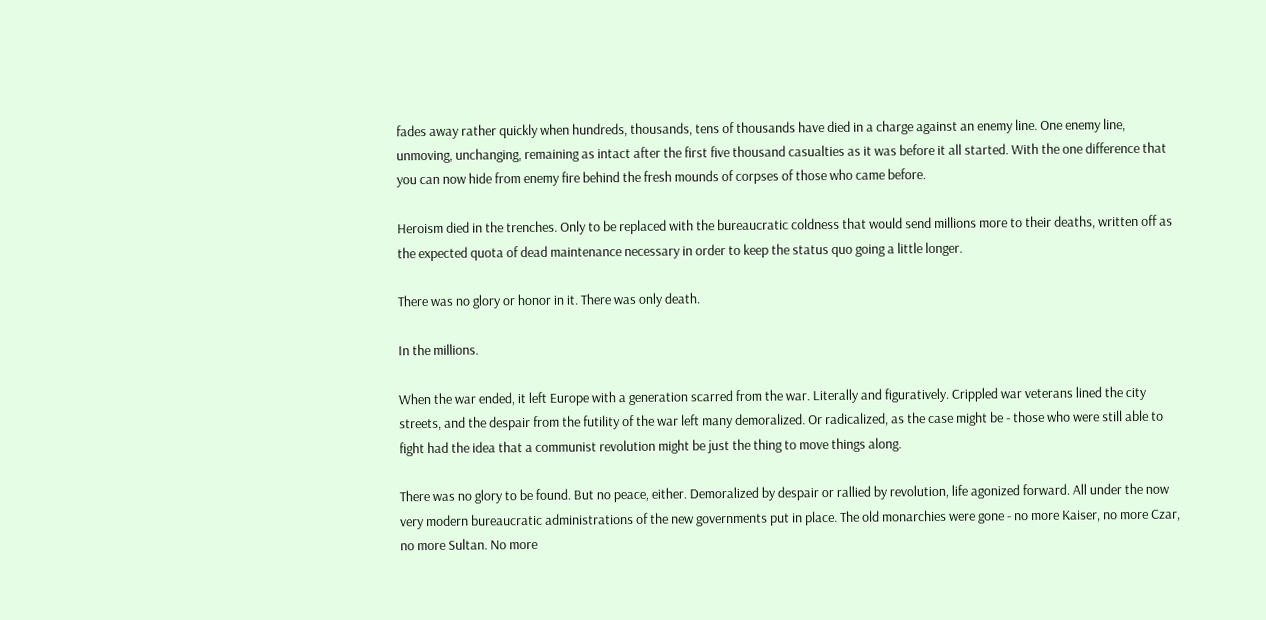fades away rather quickly when hundreds, thousands, tens of thousands have died in a charge against an enemy line. One enemy line, unmoving, unchanging, remaining as intact after the first five thousand casualties as it was before it all started. With the one difference that you can now hide from enemy fire behind the fresh mounds of corpses of those who came before.

Heroism died in the trenches. Only to be replaced with the bureaucratic coldness that would send millions more to their deaths, written off as the expected quota of dead maintenance necessary in order to keep the status quo going a little longer.

There was no glory or honor in it. There was only death.

In the millions.

When the war ended, it left Europe with a generation scarred from the war. Literally and figuratively. Crippled war veterans lined the city streets, and the despair from the futility of the war left many demoralized. Or radicalized, as the case might be - those who were still able to fight had the idea that a communist revolution might be just the thing to move things along.

There was no glory to be found. But no peace, either. Demoralized by despair or rallied by revolution, life agonized forward. All under the now very modern bureaucratic administrations of the new governments put in place. The old monarchies were gone - no more Kaiser, no more Czar, no more Sultan. No more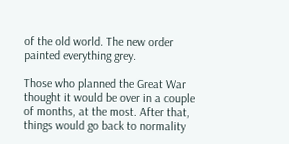of the old world. The new order painted everything grey.

Those who planned the Great War thought it would be over in a couple of months, at the most. After that, things would go back to normality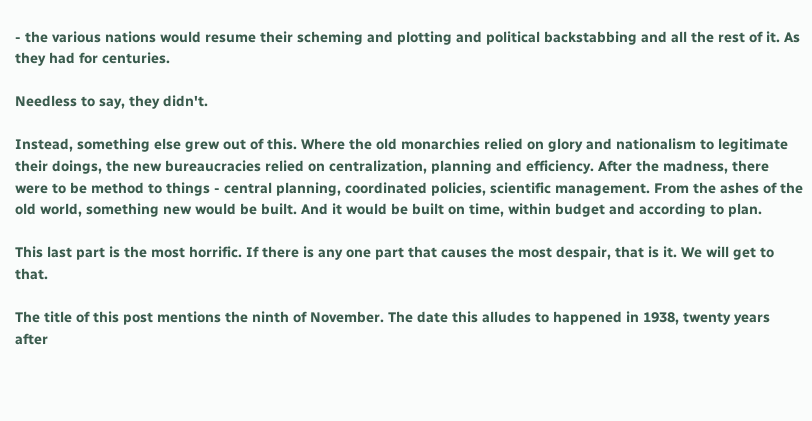- the various nations would resume their scheming and plotting and political backstabbing and all the rest of it. As they had for centuries.

Needless to say, they didn't.

Instead, something else grew out of this. Where the old monarchies relied on glory and nationalism to legitimate their doings, the new bureaucracies relied on centralization, planning and efficiency. After the madness, there were to be method to things - central planning, coordinated policies, scientific management. From the ashes of the old world, something new would be built. And it would be built on time, within budget and according to plan.

This last part is the most horrific. If there is any one part that causes the most despair, that is it. We will get to that.

The title of this post mentions the ninth of November. The date this alludes to happened in 1938, twenty years after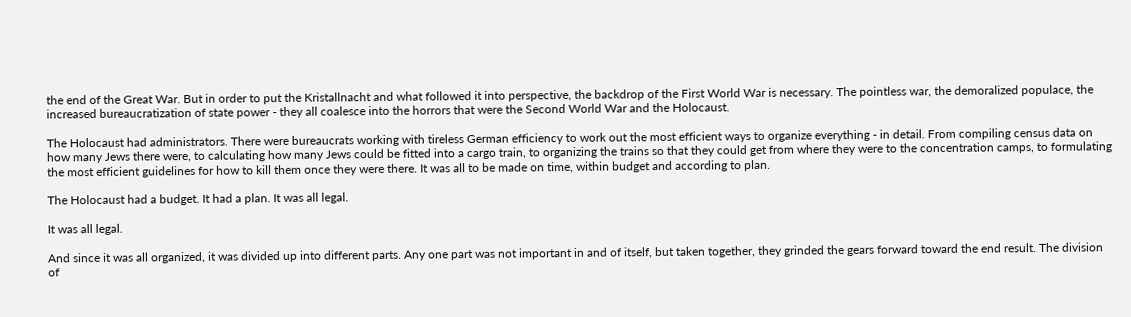the end of the Great War. But in order to put the Kristallnacht and what followed it into perspective, the backdrop of the First World War is necessary. The pointless war, the demoralized populace, the increased bureaucratization of state power - they all coalesce into the horrors that were the Second World War and the Holocaust.

The Holocaust had administrators. There were bureaucrats working with tireless German efficiency to work out the most efficient ways to organize everything - in detail. From compiling census data on how many Jews there were, to calculating how many Jews could be fitted into a cargo train, to organizing the trains so that they could get from where they were to the concentration camps, to formulating the most efficient guidelines for how to kill them once they were there. It was all to be made on time, within budget and according to plan.

The Holocaust had a budget. It had a plan. It was all legal.

It was all legal.

And since it was all organized, it was divided up into different parts. Any one part was not important in and of itself, but taken together, they grinded the gears forward toward the end result. The division of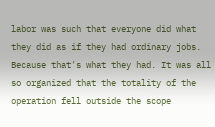labor was such that everyone did what they did as if they had ordinary jobs. Because that's what they had. It was all so organized that the totality of the operation fell outside the scope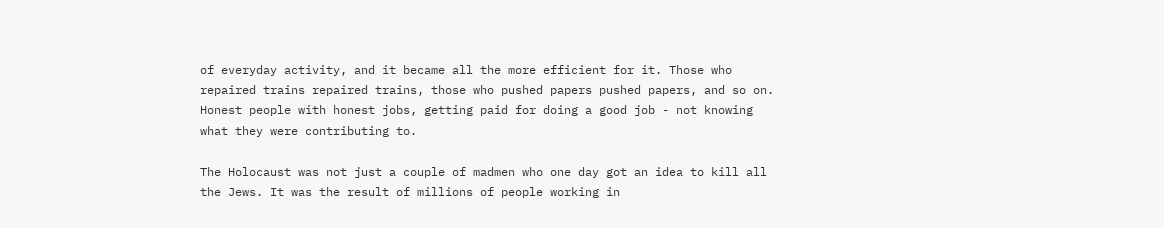of everyday activity, and it became all the more efficient for it. Those who repaired trains repaired trains, those who pushed papers pushed papers, and so on. Honest people with honest jobs, getting paid for doing a good job - not knowing what they were contributing to.

The Holocaust was not just a couple of madmen who one day got an idea to kill all the Jews. It was the result of millions of people working in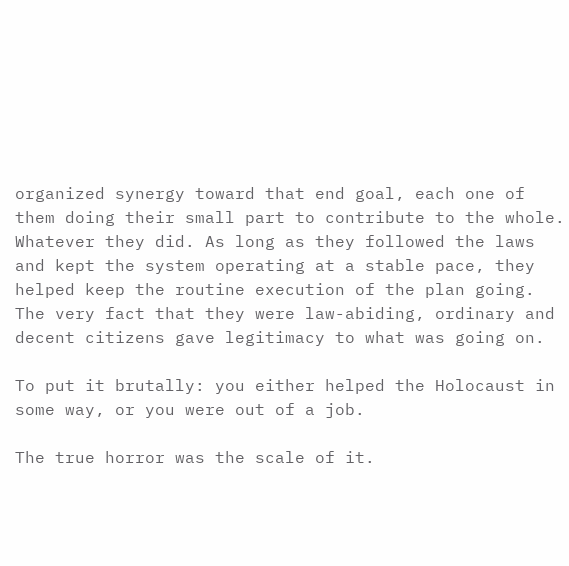organized synergy toward that end goal, each one of them doing their small part to contribute to the whole. Whatever they did. As long as they followed the laws and kept the system operating at a stable pace, they helped keep the routine execution of the plan going. The very fact that they were law-abiding, ordinary and decent citizens gave legitimacy to what was going on.

To put it brutally: you either helped the Holocaust in some way, or you were out of a job.

The true horror was the scale of it.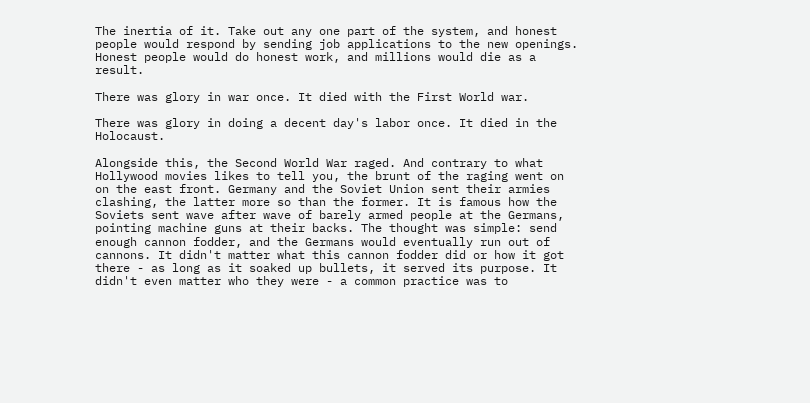The inertia of it. Take out any one part of the system, and honest people would respond by sending job applications to the new openings. Honest people would do honest work, and millions would die as a result.

There was glory in war once. It died with the First World war.

There was glory in doing a decent day's labor once. It died in the Holocaust.

Alongside this, the Second World War raged. And contrary to what Hollywood movies likes to tell you, the brunt of the raging went on on the east front. Germany and the Soviet Union sent their armies clashing, the latter more so than the former. It is famous how the Soviets sent wave after wave of barely armed people at the Germans, pointing machine guns at their backs. The thought was simple: send enough cannon fodder, and the Germans would eventually run out of cannons. It didn't matter what this cannon fodder did or how it got there - as long as it soaked up bullets, it served its purpose. It didn't even matter who they were - a common practice was to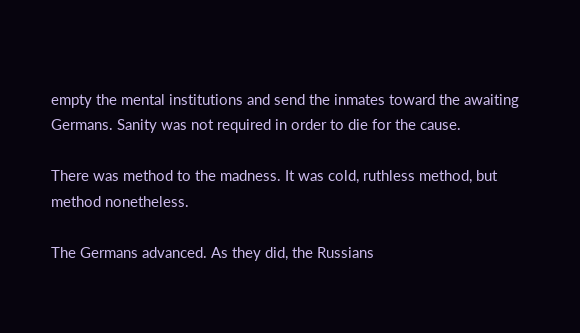empty the mental institutions and send the inmates toward the awaiting Germans. Sanity was not required in order to die for the cause.

There was method to the madness. It was cold, ruthless method, but method nonetheless.

The Germans advanced. As they did, the Russians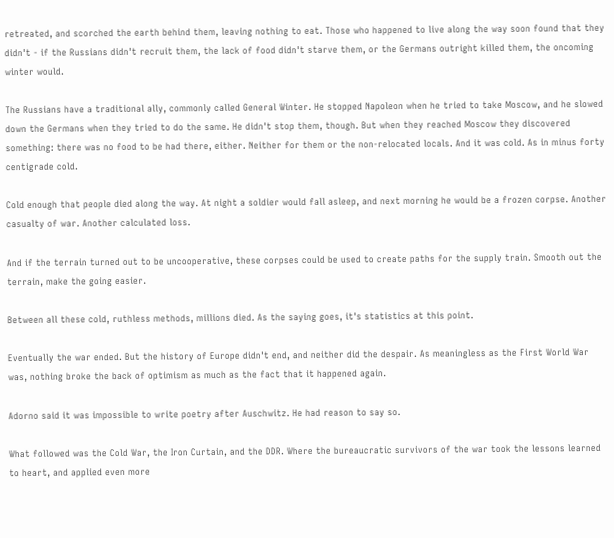retreated, and scorched the earth behind them, leaving nothing to eat. Those who happened to live along the way soon found that they didn't - if the Russians didn't recruit them, the lack of food didn't starve them, or the Germans outright killed them, the oncoming winter would.

The Russians have a traditional ally, commonly called General Winter. He stopped Napoleon when he tried to take Moscow, and he slowed down the Germans when they tried to do the same. He didn't stop them, though. But when they reached Moscow they discovered something: there was no food to be had there, either. Neither for them or the non-relocated locals. And it was cold. As in minus forty centigrade cold.

Cold enough that people died along the way. At night a soldier would fall asleep, and next morning he would be a frozen corpse. Another casualty of war. Another calculated loss.

And if the terrain turned out to be uncooperative, these corpses could be used to create paths for the supply train. Smooth out the terrain, make the going easier.

Between all these cold, ruthless methods, millions died. As the saying goes, it's statistics at this point.

Eventually the war ended. But the history of Europe didn't end, and neither did the despair. As meaningless as the First World War was, nothing broke the back of optimism as much as the fact that it happened again.

Adorno said it was impossible to write poetry after Auschwitz. He had reason to say so.

What followed was the Cold War, the Iron Curtain, and the DDR. Where the bureaucratic survivors of the war took the lessons learned to heart, and applied even more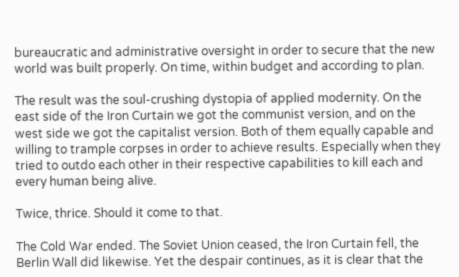bureaucratic and administrative oversight in order to secure that the new world was built properly. On time, within budget and according to plan.

The result was the soul-crushing dystopia of applied modernity. On the east side of the Iron Curtain we got the communist version, and on the west side we got the capitalist version. Both of them equally capable and willing to trample corpses in order to achieve results. Especially when they tried to outdo each other in their respective capabilities to kill each and every human being alive.

Twice, thrice. Should it come to that.

The Cold War ended. The Soviet Union ceased, the Iron Curtain fell, the Berlin Wall did likewise. Yet the despair continues, as it is clear that the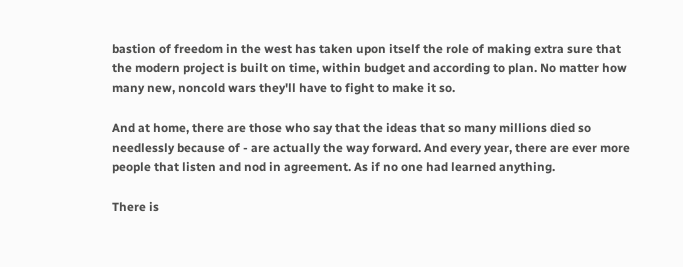bastion of freedom in the west has taken upon itself the role of making extra sure that the modern project is built on time, within budget and according to plan. No matter how many new, noncold wars they'll have to fight to make it so.

And at home, there are those who say that the ideas that so many millions died so needlessly because of - are actually the way forward. And every year, there are ever more people that listen and nod in agreement. As if no one had learned anything.

There is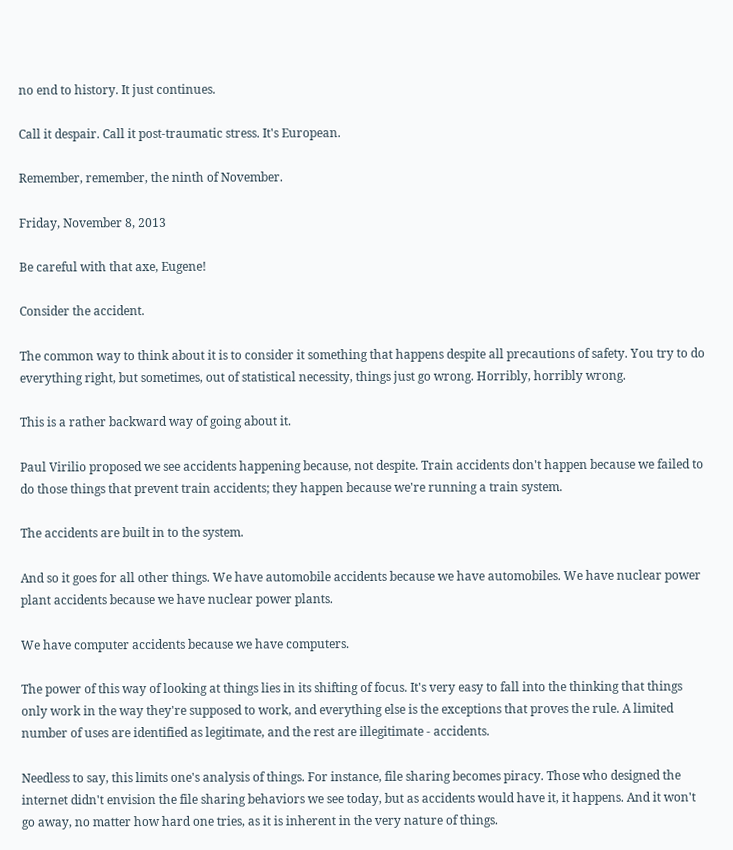no end to history. It just continues.

Call it despair. Call it post-traumatic stress. It's European.

Remember, remember, the ninth of November.

Friday, November 8, 2013

Be careful with that axe, Eugene!

Consider the accident.

The common way to think about it is to consider it something that happens despite all precautions of safety. You try to do everything right, but sometimes, out of statistical necessity, things just go wrong. Horribly, horribly wrong.

This is a rather backward way of going about it.

Paul Virilio proposed we see accidents happening because, not despite. Train accidents don't happen because we failed to do those things that prevent train accidents; they happen because we're running a train system.

The accidents are built in to the system.

And so it goes for all other things. We have automobile accidents because we have automobiles. We have nuclear power plant accidents because we have nuclear power plants.

We have computer accidents because we have computers.

The power of this way of looking at things lies in its shifting of focus. It's very easy to fall into the thinking that things only work in the way they're supposed to work, and everything else is the exceptions that proves the rule. A limited number of uses are identified as legitimate, and the rest are illegitimate - accidents.

Needless to say, this limits one's analysis of things. For instance, file sharing becomes piracy. Those who designed the internet didn't envision the file sharing behaviors we see today, but as accidents would have it, it happens. And it won't go away, no matter how hard one tries, as it is inherent in the very nature of things.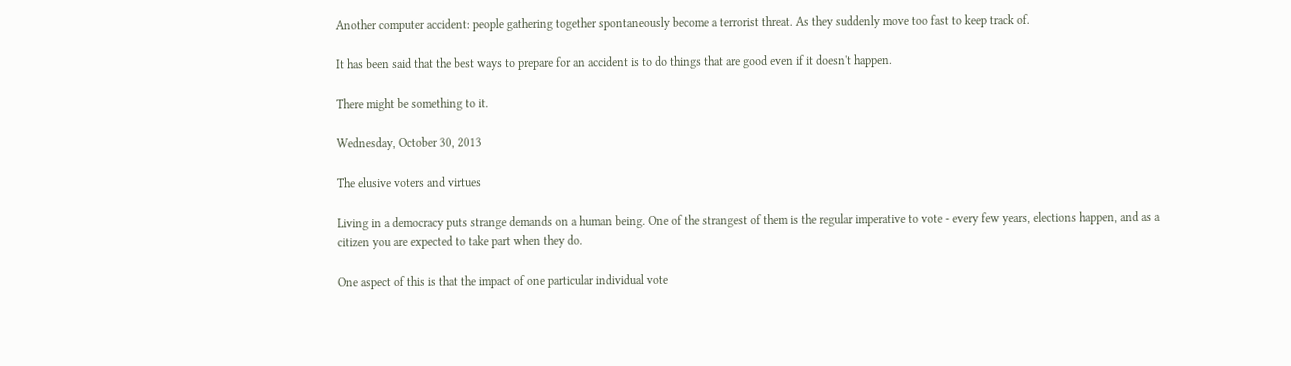Another computer accident: people gathering together spontaneously become a terrorist threat. As they suddenly move too fast to keep track of.

It has been said that the best ways to prepare for an accident is to do things that are good even if it doesn't happen.

There might be something to it.

Wednesday, October 30, 2013

The elusive voters and virtues

Living in a democracy puts strange demands on a human being. One of the strangest of them is the regular imperative to vote - every few years, elections happen, and as a citizen you are expected to take part when they do.

One aspect of this is that the impact of one particular individual vote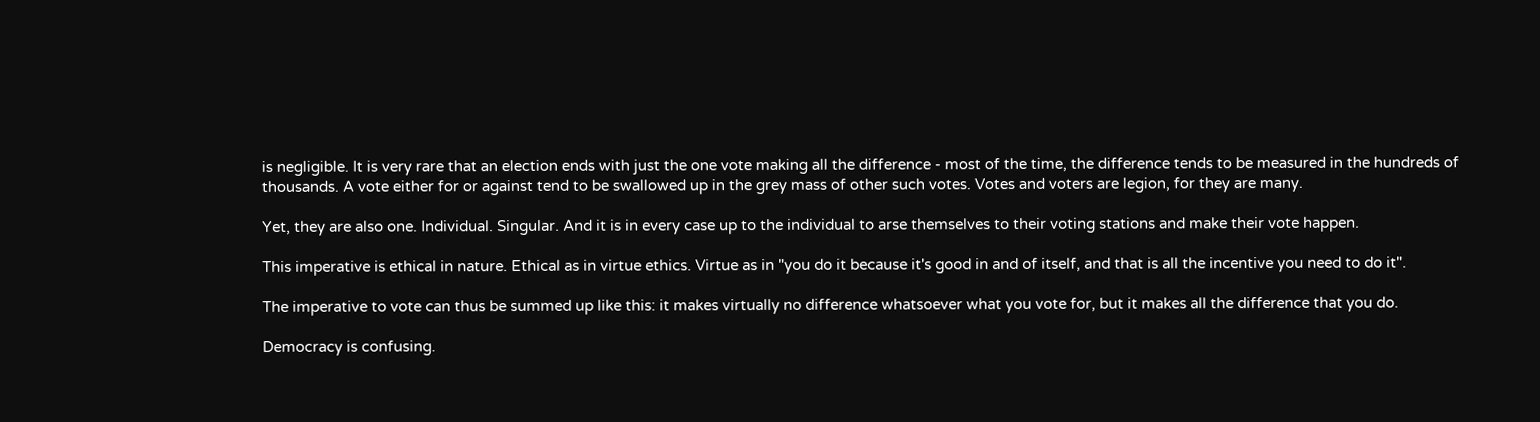is negligible. It is very rare that an election ends with just the one vote making all the difference - most of the time, the difference tends to be measured in the hundreds of thousands. A vote either for or against tend to be swallowed up in the grey mass of other such votes. Votes and voters are legion, for they are many.

Yet, they are also one. Individual. Singular. And it is in every case up to the individual to arse themselves to their voting stations and make their vote happen.

This imperative is ethical in nature. Ethical as in virtue ethics. Virtue as in "you do it because it's good in and of itself, and that is all the incentive you need to do it".

The imperative to vote can thus be summed up like this: it makes virtually no difference whatsoever what you vote for, but it makes all the difference that you do.

Democracy is confusing.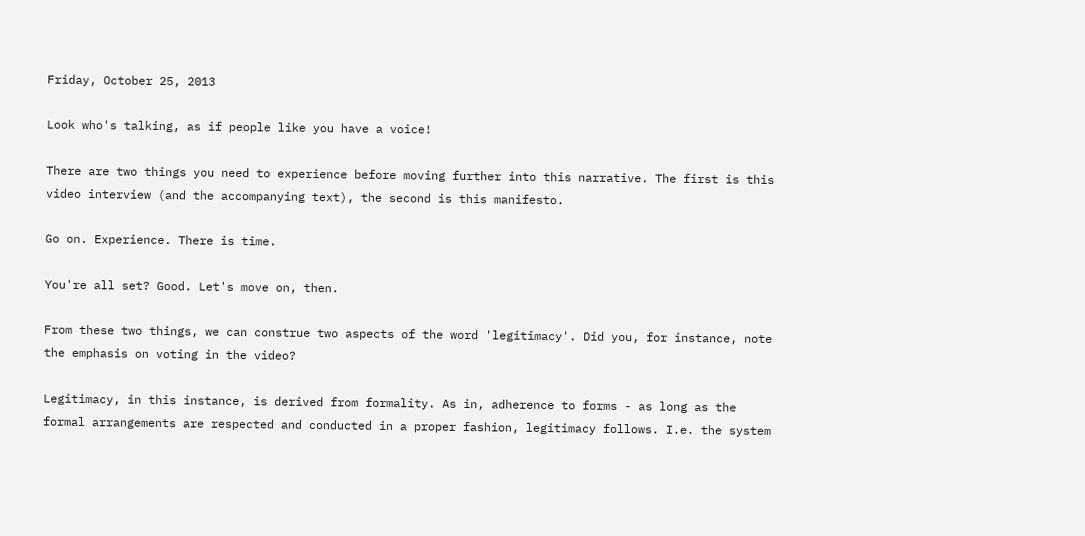Friday, October 25, 2013

Look who's talking, as if people like you have a voice!

There are two things you need to experience before moving further into this narrative. The first is this video interview (and the accompanying text), the second is this manifesto.

Go on. Experience. There is time.

You're all set? Good. Let's move on, then.

From these two things, we can construe two aspects of the word 'legitimacy'. Did you, for instance, note the emphasis on voting in the video?

Legitimacy, in this instance, is derived from formality. As in, adherence to forms - as long as the formal arrangements are respected and conducted in a proper fashion, legitimacy follows. I.e. the system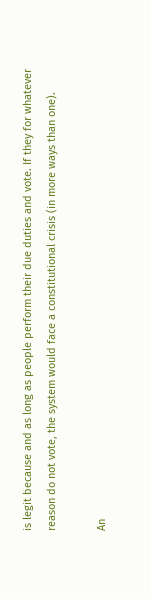is legit because and as long as people perform their due duties and vote. If they for whatever reason do not vote, the system would face a constitutional crisis (in more ways than one).

An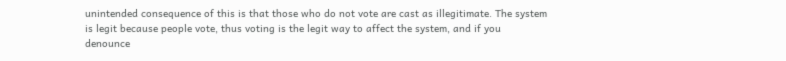unintended consequence of this is that those who do not vote are cast as illegitimate. The system is legit because people vote, thus voting is the legit way to affect the system, and if you denounce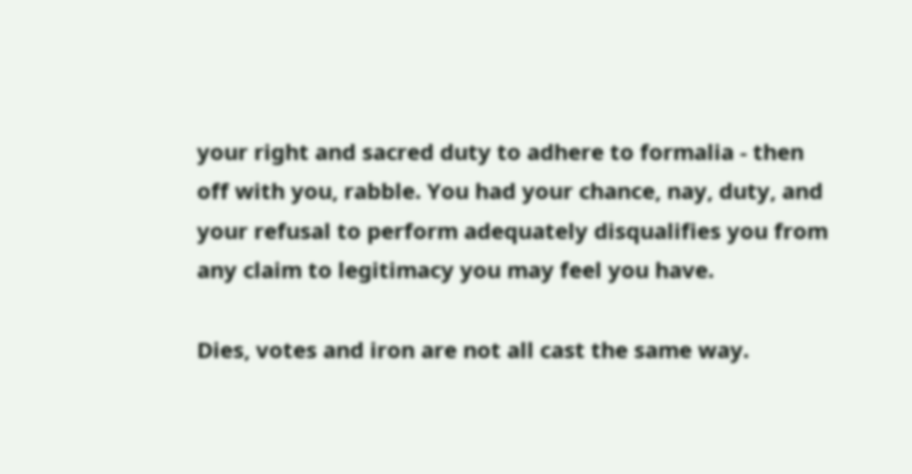your right and sacred duty to adhere to formalia - then off with you, rabble. You had your chance, nay, duty, and your refusal to perform adequately disqualifies you from any claim to legitimacy you may feel you have.

Dies, votes and iron are not all cast the same way.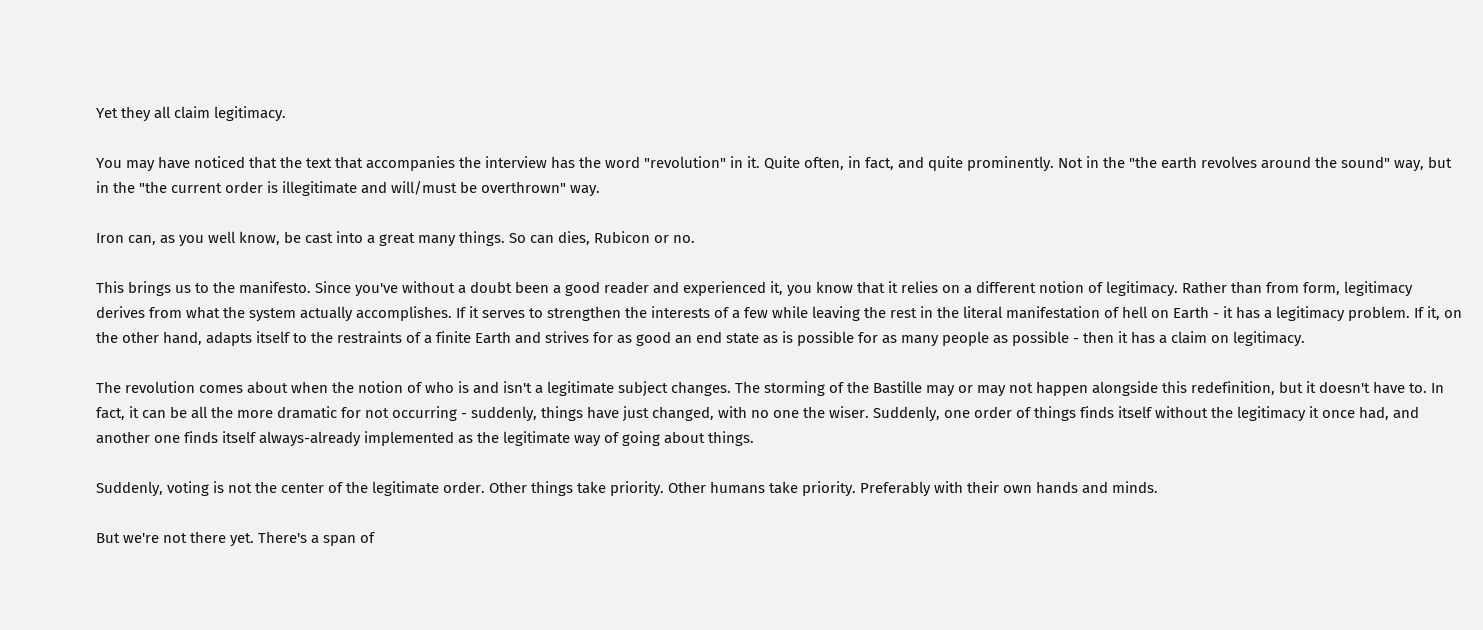Yet they all claim legitimacy.

You may have noticed that the text that accompanies the interview has the word "revolution" in it. Quite often, in fact, and quite prominently. Not in the "the earth revolves around the sound" way, but in the "the current order is illegitimate and will/must be overthrown" way.

Iron can, as you well know, be cast into a great many things. So can dies, Rubicon or no.

This brings us to the manifesto. Since you've without a doubt been a good reader and experienced it, you know that it relies on a different notion of legitimacy. Rather than from form, legitimacy derives from what the system actually accomplishes. If it serves to strengthen the interests of a few while leaving the rest in the literal manifestation of hell on Earth - it has a legitimacy problem. If it, on the other hand, adapts itself to the restraints of a finite Earth and strives for as good an end state as is possible for as many people as possible - then it has a claim on legitimacy.

The revolution comes about when the notion of who is and isn't a legitimate subject changes. The storming of the Bastille may or may not happen alongside this redefinition, but it doesn't have to. In fact, it can be all the more dramatic for not occurring - suddenly, things have just changed, with no one the wiser. Suddenly, one order of things finds itself without the legitimacy it once had, and another one finds itself always-already implemented as the legitimate way of going about things.

Suddenly, voting is not the center of the legitimate order. Other things take priority. Other humans take priority. Preferably with their own hands and minds.

But we're not there yet. There's a span of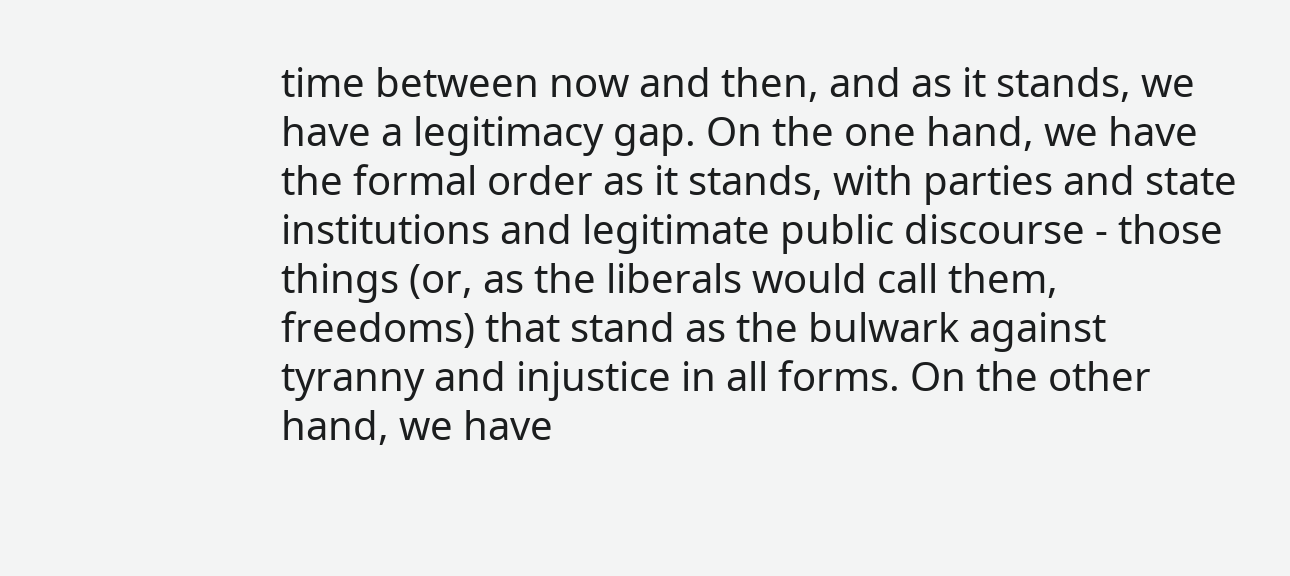time between now and then, and as it stands, we have a legitimacy gap. On the one hand, we have the formal order as it stands, with parties and state institutions and legitimate public discourse - those things (or, as the liberals would call them, freedoms) that stand as the bulwark against tyranny and injustice in all forms. On the other hand, we have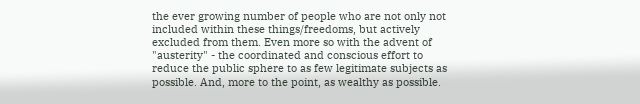the ever growing number of people who are not only not included within these things/freedoms, but actively excluded from them. Even more so with the advent of "austerity" - the coordinated and conscious effort to reduce the public sphere to as few legitimate subjects as possible. And, more to the point, as wealthy as possible.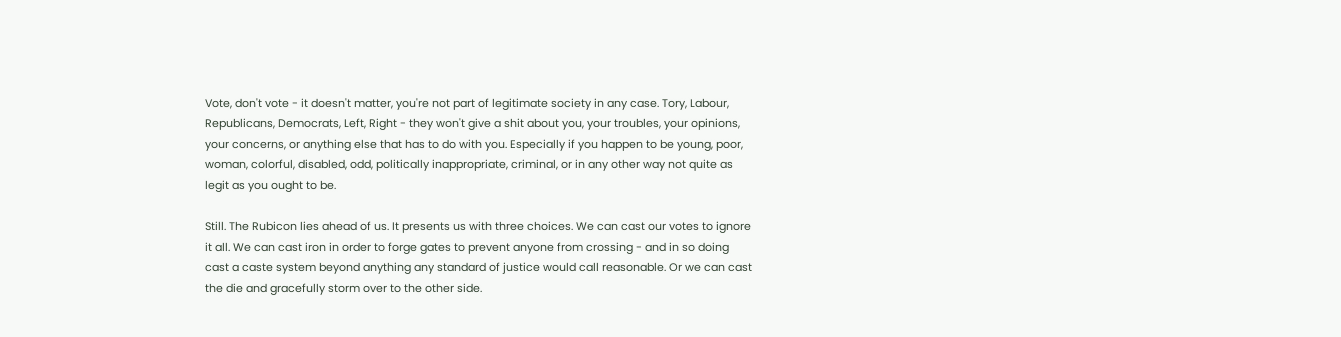Vote, don't vote - it doesn't matter, you're not part of legitimate society in any case. Tory, Labour, Republicans, Democrats, Left, Right - they won't give a shit about you, your troubles, your opinions, your concerns, or anything else that has to do with you. Especially if you happen to be young, poor, woman, colorful, disabled, odd, politically inappropriate, criminal, or in any other way not quite as legit as you ought to be.

Still. The Rubicon lies ahead of us. It presents us with three choices. We can cast our votes to ignore it all. We can cast iron in order to forge gates to prevent anyone from crossing - and in so doing cast a caste system beyond anything any standard of justice would call reasonable. Or we can cast the die and gracefully storm over to the other side.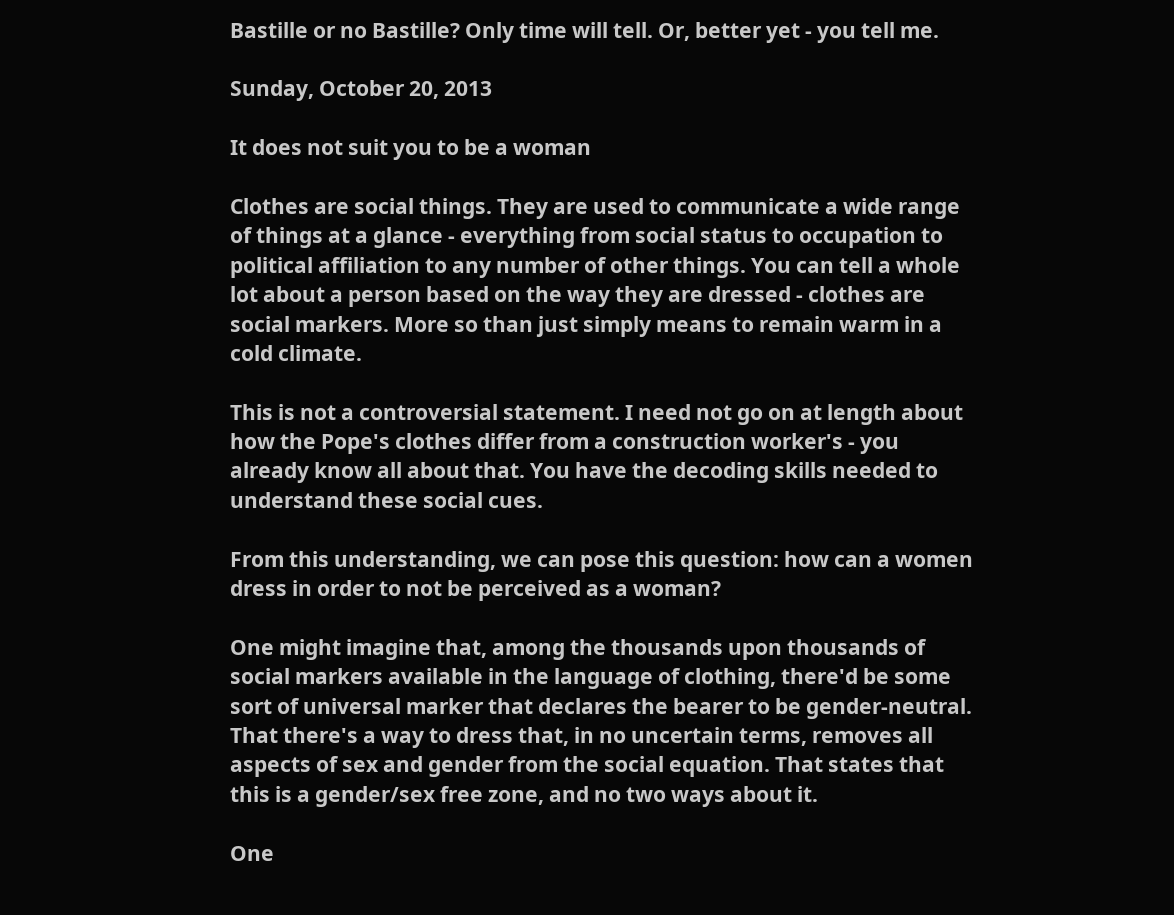Bastille or no Bastille? Only time will tell. Or, better yet - you tell me.

Sunday, October 20, 2013

It does not suit you to be a woman

Clothes are social things. They are used to communicate a wide range of things at a glance - everything from social status to occupation to political affiliation to any number of other things. You can tell a whole lot about a person based on the way they are dressed - clothes are social markers. More so than just simply means to remain warm in a cold climate.

This is not a controversial statement. I need not go on at length about how the Pope's clothes differ from a construction worker's - you already know all about that. You have the decoding skills needed to understand these social cues.

From this understanding, we can pose this question: how can a women dress in order to not be perceived as a woman?

One might imagine that, among the thousands upon thousands of social markers available in the language of clothing, there'd be some sort of universal marker that declares the bearer to be gender-neutral. That there's a way to dress that, in no uncertain terms, removes all aspects of sex and gender from the social equation. That states that this is a gender/sex free zone, and no two ways about it.

One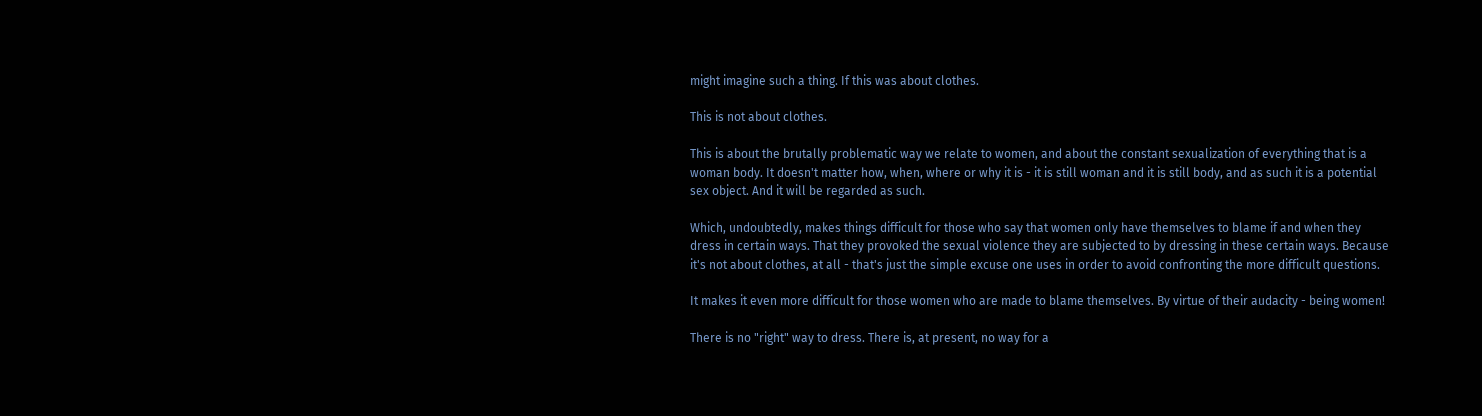might imagine such a thing. If this was about clothes.

This is not about clothes.

This is about the brutally problematic way we relate to women, and about the constant sexualization of everything that is a woman body. It doesn't matter how, when, where or why it is - it is still woman and it is still body, and as such it is a potential sex object. And it will be regarded as such.

Which, undoubtedly, makes things difficult for those who say that women only have themselves to blame if and when they dress in certain ways. That they provoked the sexual violence they are subjected to by dressing in these certain ways. Because it's not about clothes, at all - that's just the simple excuse one uses in order to avoid confronting the more difficult questions.

It makes it even more difficult for those women who are made to blame themselves. By virtue of their audacity - being women!

There is no "right" way to dress. There is, at present, no way for a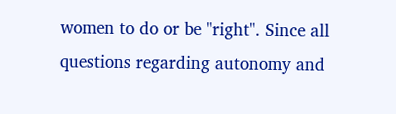women to do or be "right". Since all questions regarding autonomy and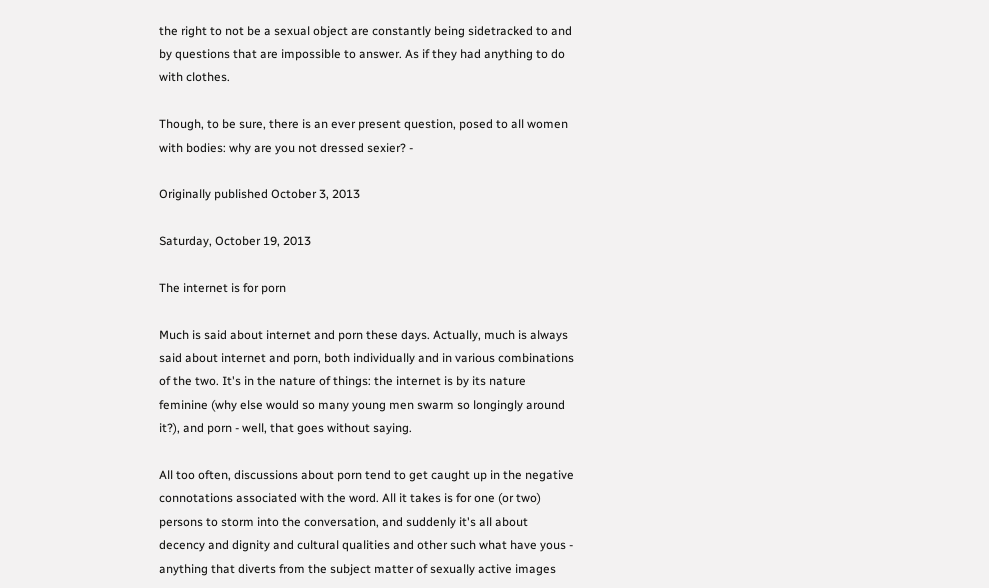the right to not be a sexual object are constantly being sidetracked to and by questions that are impossible to answer. As if they had anything to do with clothes.

Though, to be sure, there is an ever present question, posed to all women with bodies: why are you not dressed sexier? -

Originally published October 3, 2013

Saturday, October 19, 2013

The internet is for porn

Much is said about internet and porn these days. Actually, much is always said about internet and porn, both individually and in various combinations of the two. It's in the nature of things: the internet is by its nature feminine (why else would so many young men swarm so longingly around it?), and porn - well, that goes without saying.

All too often, discussions about porn tend to get caught up in the negative connotations associated with the word. All it takes is for one (or two) persons to storm into the conversation, and suddenly it's all about decency and dignity and cultural qualities and other such what have yous - anything that diverts from the subject matter of sexually active images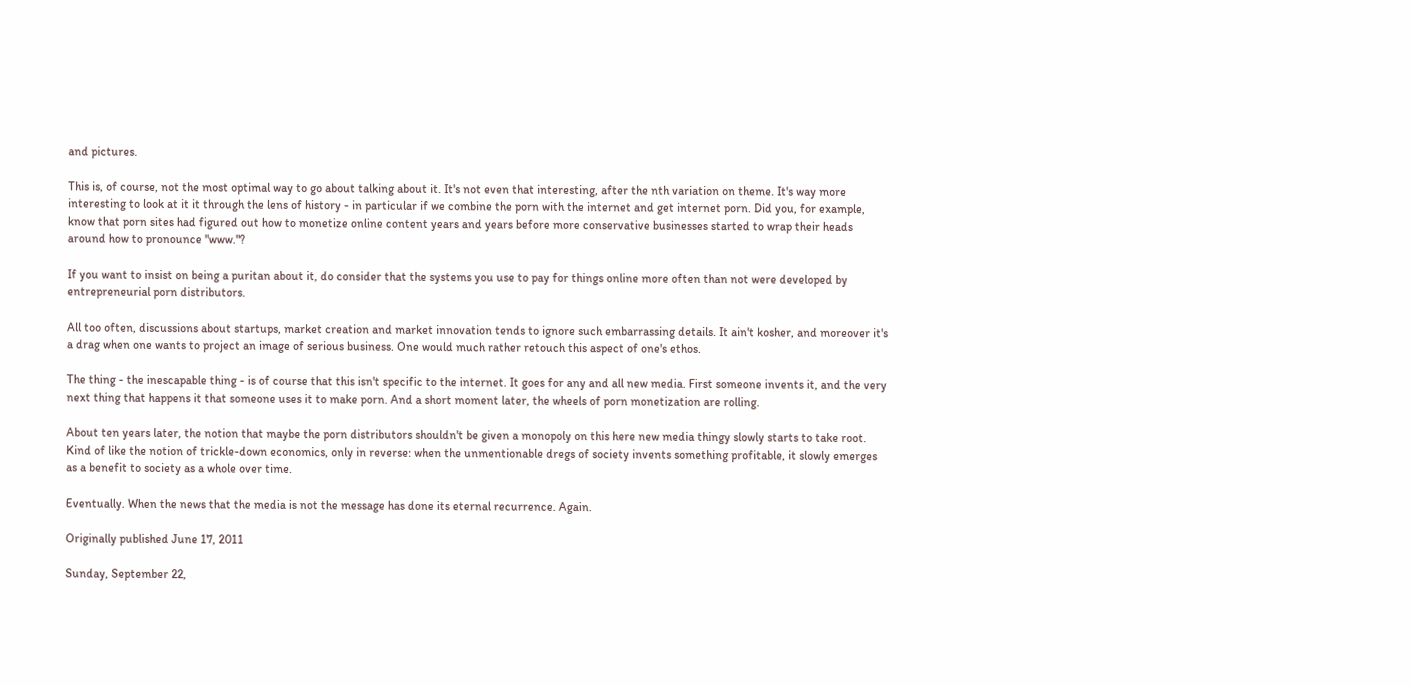and pictures.

This is, of course, not the most optimal way to go about talking about it. It's not even that interesting, after the nth variation on theme. It's way more interesting to look at it it through the lens of history - in particular if we combine the porn with the internet and get internet porn. Did you, for example, know that porn sites had figured out how to monetize online content years and years before more conservative businesses started to wrap their heads around how to pronounce "www."?

If you want to insist on being a puritan about it, do consider that the systems you use to pay for things online more often than not were developed by entrepreneurial porn distributors.

All too often, discussions about startups, market creation and market innovation tends to ignore such embarrassing details. It ain't kosher, and moreover it's a drag when one wants to project an image of serious business. One would much rather retouch this aspect of one's ethos.

The thing - the inescapable thing - is of course that this isn't specific to the internet. It goes for any and all new media. First someone invents it, and the very next thing that happens it that someone uses it to make porn. And a short moment later, the wheels of porn monetization are rolling.

About ten years later, the notion that maybe the porn distributors shouldn't be given a monopoly on this here new media thingy slowly starts to take root. Kind of like the notion of trickle-down economics, only in reverse: when the unmentionable dregs of society invents something profitable, it slowly emerges as a benefit to society as a whole over time.

Eventually. When the news that the media is not the message has done its eternal recurrence. Again.

Originally published June 17, 2011

Sunday, September 22,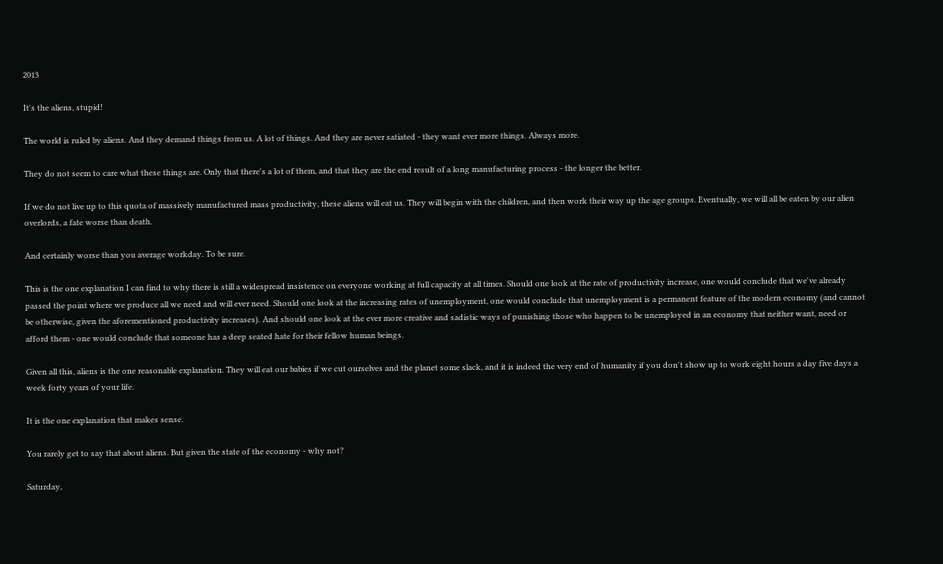2013

It's the aliens, stupid!

The world is ruled by aliens. And they demand things from us. A lot of things. And they are never satiated - they want ever more things. Always more.

They do not seem to care what these things are. Only that there's a lot of them, and that they are the end result of a long manufacturing process - the longer the better.

If we do not live up to this quota of massively manufactured mass productivity, these aliens will eat us. They will begin with the children, and then work their way up the age groups. Eventually, we will all be eaten by our alien overlords, a fate worse than death.

And certainly worse than you average workday. To be sure.

This is the one explanation I can find to why there is still a widespread insistence on everyone working at full capacity at all times. Should one look at the rate of productivity increase, one would conclude that we've already passed the point where we produce all we need and will ever need. Should one look at the increasing rates of unemployment, one would conclude that unemployment is a permanent feature of the modern economy (and cannot be otherwise, given the aforementioned productivity increases). And should one look at the ever more creative and sadistic ways of punishing those who happen to be unemployed in an economy that neither want, need or afford them - one would conclude that someone has a deep seated hate for their fellow human beings.

Given all this, aliens is the one reasonable explanation. They will eat our babies if we cut ourselves and the planet some slack, and it is indeed the very end of humanity if you don't show up to work eight hours a day five days a week forty years of your life.

It is the one explanation that makes sense.

You rarely get to say that about aliens. But given the state of the economy - why not?

Saturday,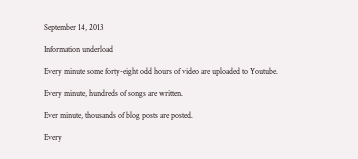September 14, 2013

Information underload

Every minute some forty-eight odd hours of video are uploaded to Youtube.

Every minute, hundreds of songs are written.

Ever minute, thousands of blog posts are posted.

Every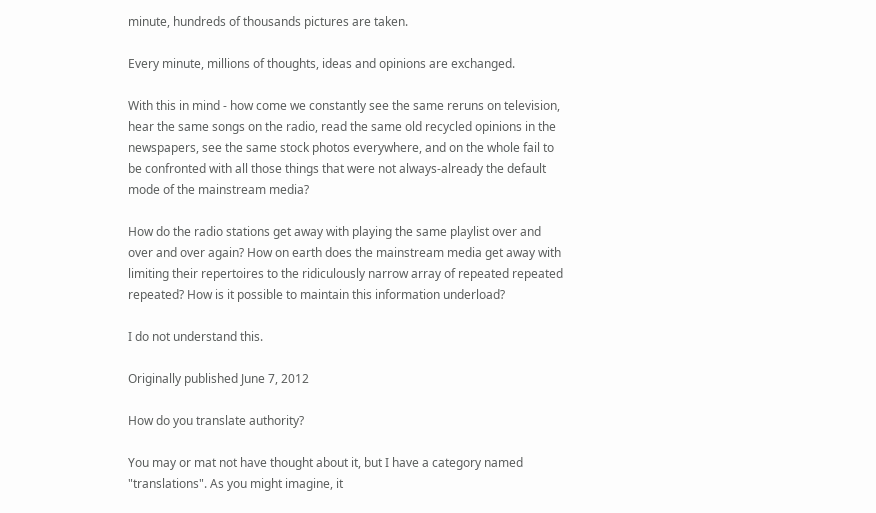minute, hundreds of thousands pictures are taken.

Every minute, millions of thoughts, ideas and opinions are exchanged.

With this in mind - how come we constantly see the same reruns on television, hear the same songs on the radio, read the same old recycled opinions in the newspapers, see the same stock photos everywhere, and on the whole fail to be confronted with all those things that were not always-already the default mode of the mainstream media?

How do the radio stations get away with playing the same playlist over and over and over again? How on earth does the mainstream media get away with limiting their repertoires to the ridiculously narrow array of repeated repeated repeated? How is it possible to maintain this information underload?

I do not understand this.

Originally published June 7, 2012

How do you translate authority?

You may or mat not have thought about it, but I have a category named "translations". As you might imagine, it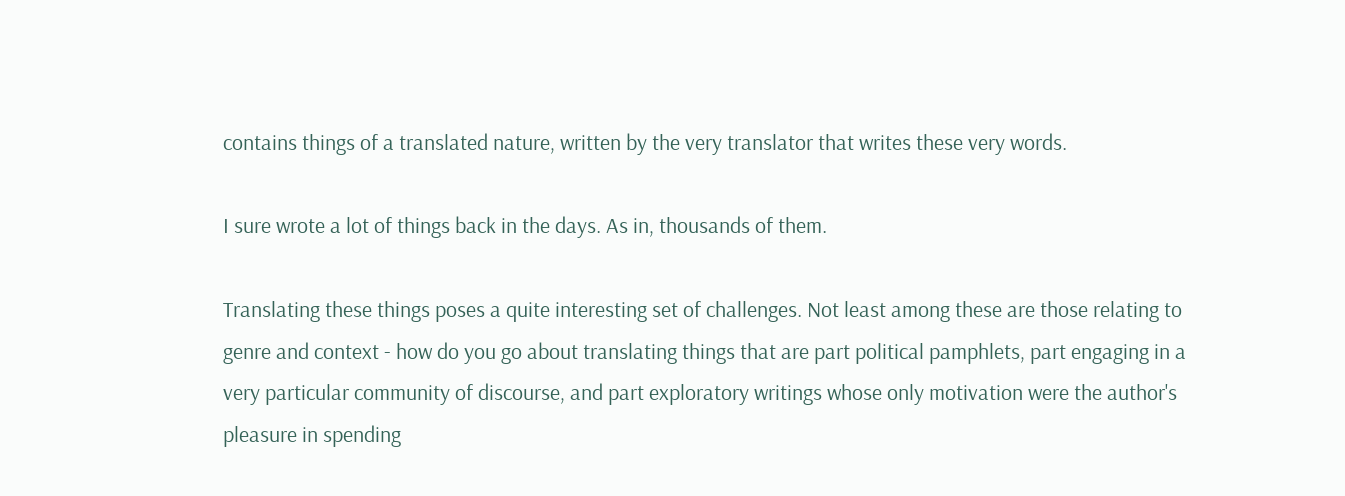contains things of a translated nature, written by the very translator that writes these very words.

I sure wrote a lot of things back in the days. As in, thousands of them.

Translating these things poses a quite interesting set of challenges. Not least among these are those relating to genre and context - how do you go about translating things that are part political pamphlets, part engaging in a very particular community of discourse, and part exploratory writings whose only motivation were the author's pleasure in spending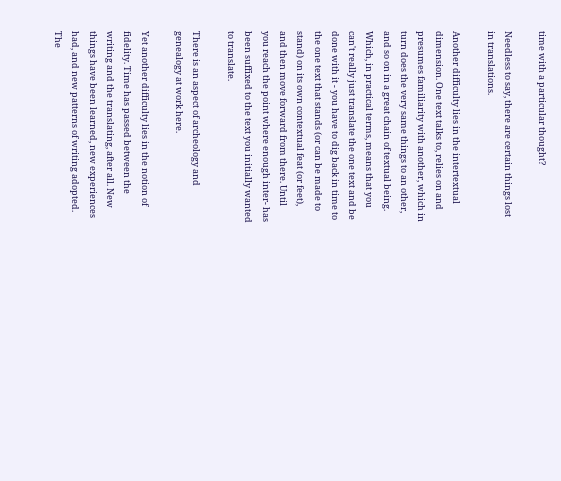time with a particular thought?

Needless to say, there are certain things lost in translations.

Another difficulty lies in the intertextual dimension. One text talks to, relies on and presumes familiarity with another, which in turn does the very same things to an other, and so on in a great chain of textual being. Which, in practical terms, means that you can't really just translate the one text and be done with it - you have to dig back in time to the one text that stands (or can be made to stand) on its own contextual feat (or feet), and then move forward from there. Until you reach the point where enough inter- has been suffixed to the text you initially wanted to translate.

There is an aspect of archeology and genealogy at work here.

Yet another difficulty lies in the notion of fidelity. Time has passed between the writing and the translating, after all. New things have been learned, new experiences had, and new patterns of writing adopted. The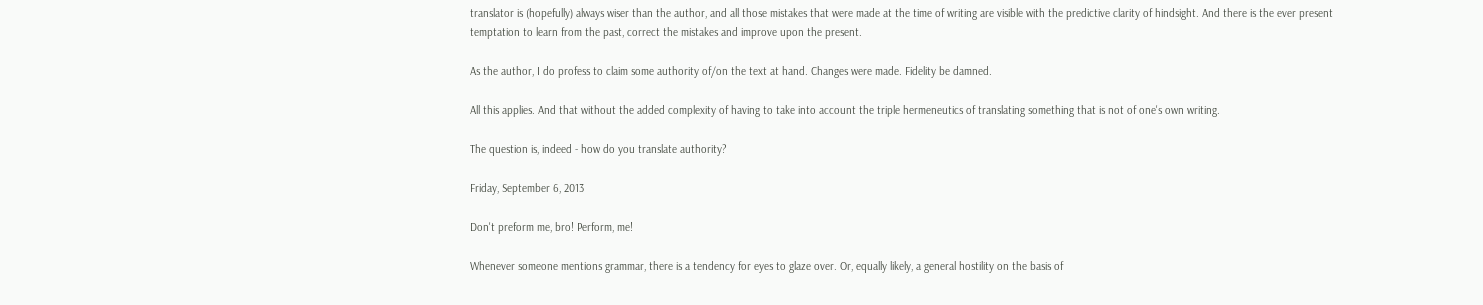translator is (hopefully) always wiser than the author, and all those mistakes that were made at the time of writing are visible with the predictive clarity of hindsight. And there is the ever present temptation to learn from the past, correct the mistakes and improve upon the present.

As the author, I do profess to claim some authority of/on the text at hand. Changes were made. Fidelity be damned.

All this applies. And that without the added complexity of having to take into account the triple hermeneutics of translating something that is not of one's own writing.

The question is, indeed - how do you translate authority?

Friday, September 6, 2013

Don't preform me, bro! Perform, me!

Whenever someone mentions grammar, there is a tendency for eyes to glaze over. Or, equally likely, a general hostility on the basis of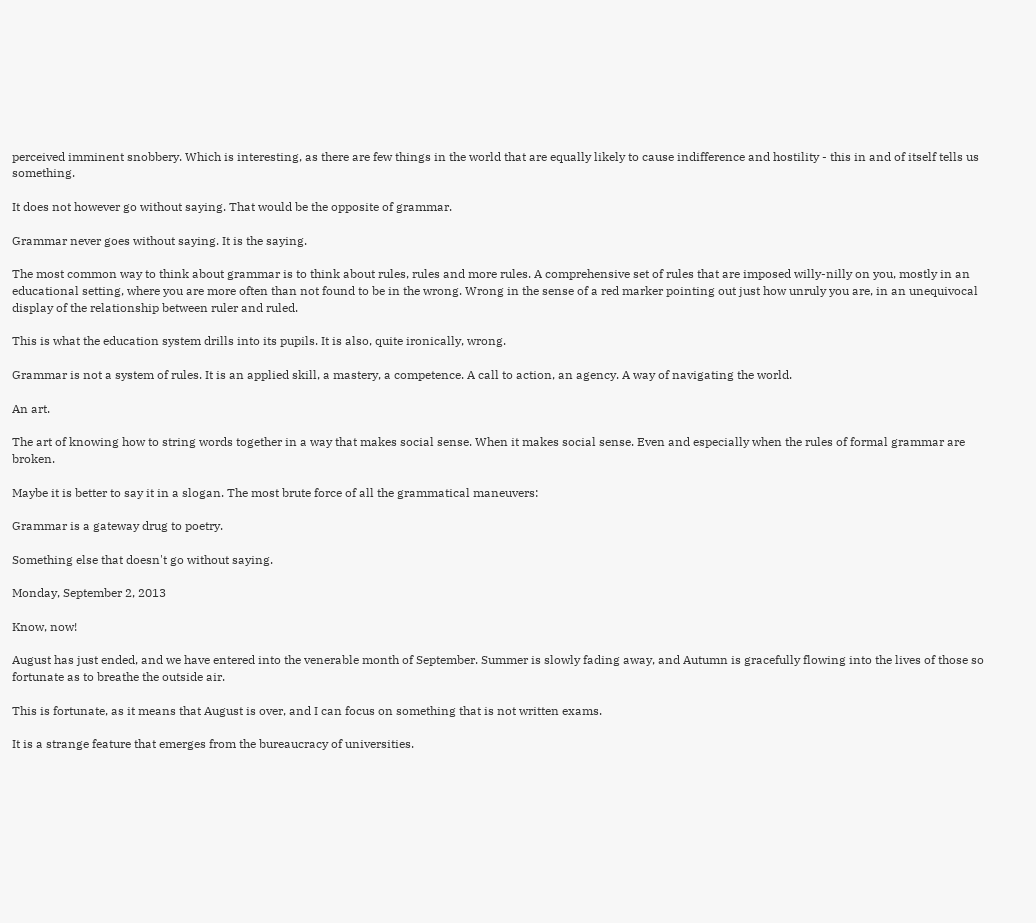perceived imminent snobbery. Which is interesting, as there are few things in the world that are equally likely to cause indifference and hostility - this in and of itself tells us something.

It does not however go without saying. That would be the opposite of grammar.

Grammar never goes without saying. It is the saying.

The most common way to think about grammar is to think about rules, rules and more rules. A comprehensive set of rules that are imposed willy-nilly on you, mostly in an educational setting, where you are more often than not found to be in the wrong. Wrong in the sense of a red marker pointing out just how unruly you are, in an unequivocal display of the relationship between ruler and ruled.

This is what the education system drills into its pupils. It is also, quite ironically, wrong.

Grammar is not a system of rules. It is an applied skill, a mastery, a competence. A call to action, an agency. A way of navigating the world.

An art.

The art of knowing how to string words together in a way that makes social sense. When it makes social sense. Even and especially when the rules of formal grammar are broken.

Maybe it is better to say it in a slogan. The most brute force of all the grammatical maneuvers:

Grammar is a gateway drug to poetry.

Something else that doesn't go without saying.

Monday, September 2, 2013

Know, now!

August has just ended, and we have entered into the venerable month of September. Summer is slowly fading away, and Autumn is gracefully flowing into the lives of those so fortunate as to breathe the outside air.

This is fortunate, as it means that August is over, and I can focus on something that is not written exams.

It is a strange feature that emerges from the bureaucracy of universities.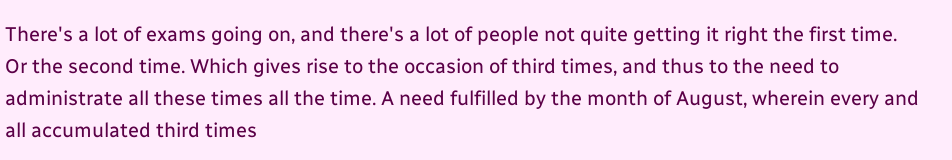There's a lot of exams going on, and there's a lot of people not quite getting it right the first time. Or the second time. Which gives rise to the occasion of third times, and thus to the need to administrate all these times all the time. A need fulfilled by the month of August, wherein every and all accumulated third times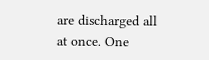are discharged all at once. One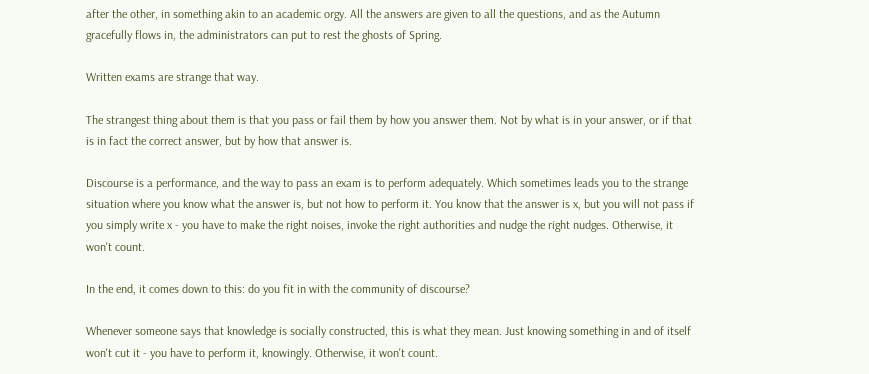after the other, in something akin to an academic orgy. All the answers are given to all the questions, and as the Autumn gracefully flows in, the administrators can put to rest the ghosts of Spring.

Written exams are strange that way.

The strangest thing about them is that you pass or fail them by how you answer them. Not by what is in your answer, or if that is in fact the correct answer, but by how that answer is.

Discourse is a performance, and the way to pass an exam is to perform adequately. Which sometimes leads you to the strange situation where you know what the answer is, but not how to perform it. You know that the answer is x, but you will not pass if you simply write x - you have to make the right noises, invoke the right authorities and nudge the right nudges. Otherwise, it won't count.

In the end, it comes down to this: do you fit in with the community of discourse?

Whenever someone says that knowledge is socially constructed, this is what they mean. Just knowing something in and of itself won't cut it - you have to perform it, knowingly. Otherwise, it won't count.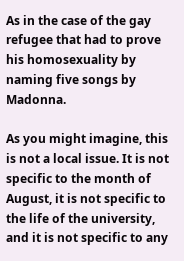As in the case of the gay refugee that had to prove his homosexuality by naming five songs by Madonna.

As you might imagine, this is not a local issue. It is not specific to the month of August, it is not specific to the life of the university, and it is not specific to any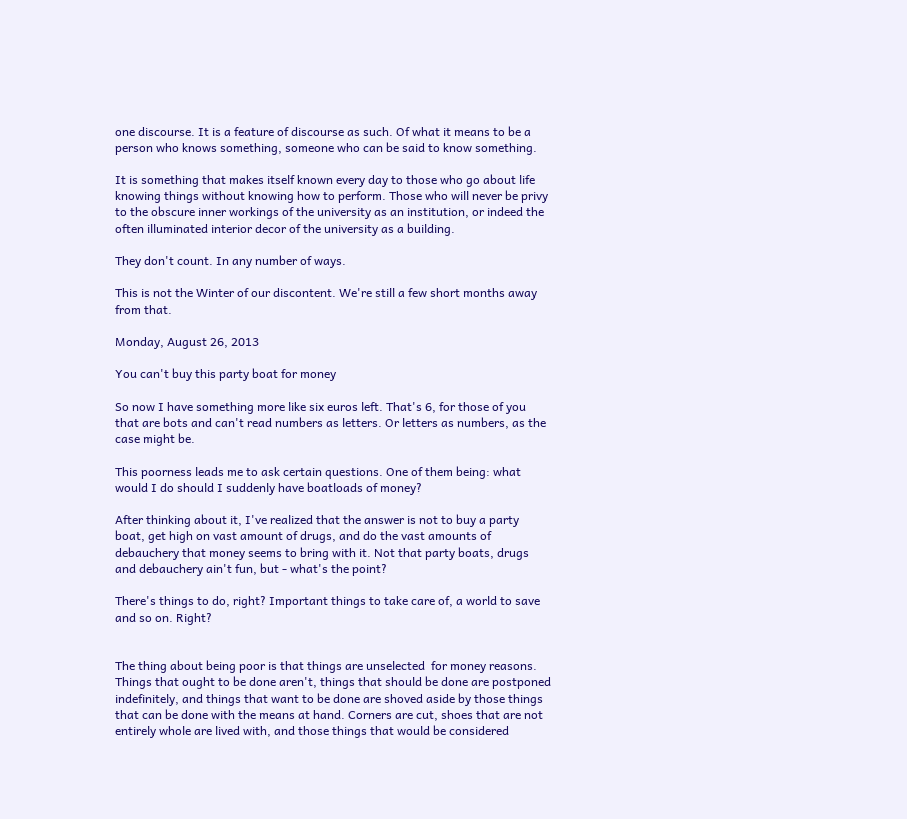one discourse. It is a feature of discourse as such. Of what it means to be a person who knows something, someone who can be said to know something.

It is something that makes itself known every day to those who go about life knowing things without knowing how to perform. Those who will never be privy to the obscure inner workings of the university as an institution, or indeed the often illuminated interior decor of the university as a building.

They don't count. In any number of ways.

This is not the Winter of our discontent. We're still a few short months away from that.

Monday, August 26, 2013

You can't buy this party boat for money

So now I have something more like six euros left. That's 6, for those of you that are bots and can't read numbers as letters. Or letters as numbers, as the case might be.

This poorness leads me to ask certain questions. One of them being: what would I do should I suddenly have boatloads of money?

After thinking about it, I've realized that the answer is not to buy a party boat, get high on vast amount of drugs, and do the vast amounts of debauchery that money seems to bring with it. Not that party boats, drugs and debauchery ain't fun, but - what's the point?

There's things to do, right? Important things to take care of, a world to save and so on. Right?


The thing about being poor is that things are unselected  for money reasons. Things that ought to be done aren't, things that should be done are postponed indefinitely, and things that want to be done are shoved aside by those things that can be done with the means at hand. Corners are cut, shoes that are not entirely whole are lived with, and those things that would be considered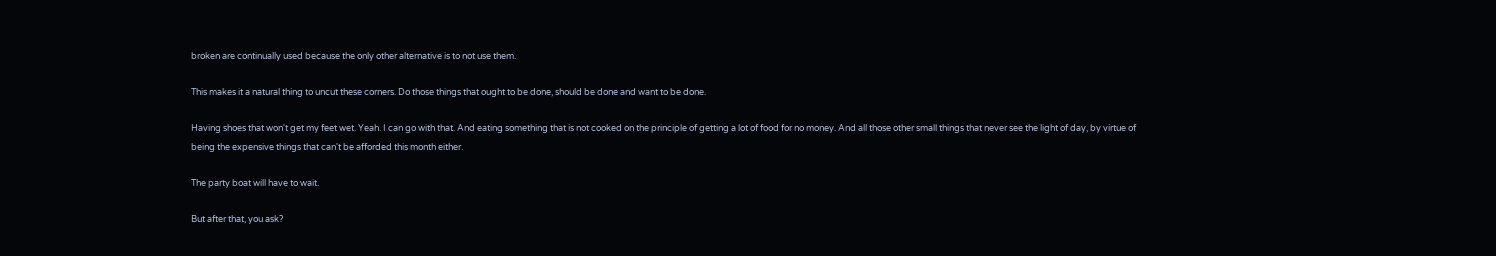broken are continually used because the only other alternative is to not use them.

This makes it a natural thing to uncut these corners. Do those things that ought to be done, should be done and want to be done.

Having shoes that won't get my feet wet. Yeah. I can go with that. And eating something that is not cooked on the principle of getting a lot of food for no money. And all those other small things that never see the light of day, by virtue of being the expensive things that can't be afforded this month either.

The party boat will have to wait.

But after that, you ask?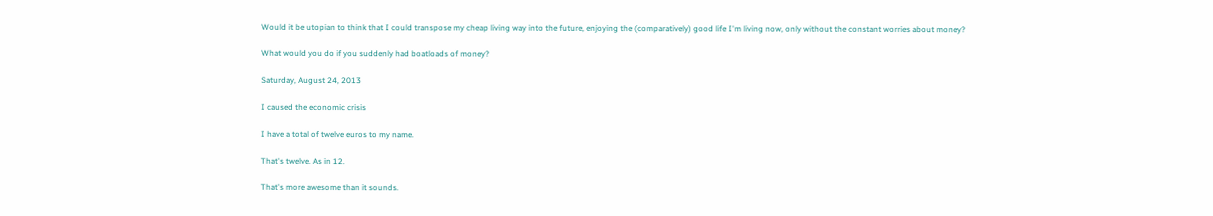Would it be utopian to think that I could transpose my cheap living way into the future, enjoying the (comparatively) good life I'm living now, only without the constant worries about money?

What would you do if you suddenly had boatloads of money?

Saturday, August 24, 2013

I caused the economic crisis

I have a total of twelve euros to my name.

That's twelve. As in 12.

That's more awesome than it sounds.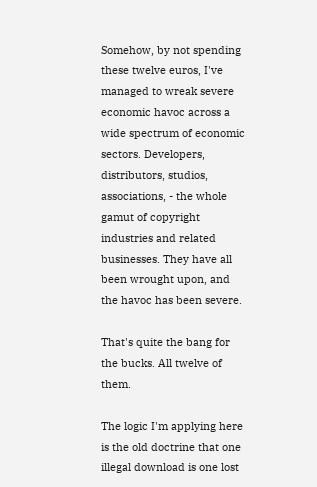Somehow, by not spending these twelve euros, I've managed to wreak severe economic havoc across a wide spectrum of economic sectors. Developers, distributors, studios, associations, - the whole gamut of copyright industries and related businesses. They have all been wrought upon, and the havoc has been severe.

That's quite the bang for the bucks. All twelve of them.

The logic I'm applying here is the old doctrine that one illegal download is one lost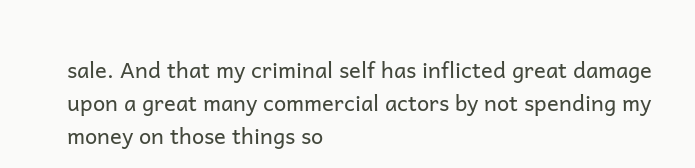sale. And that my criminal self has inflicted great damage upon a great many commercial actors by not spending my money on those things so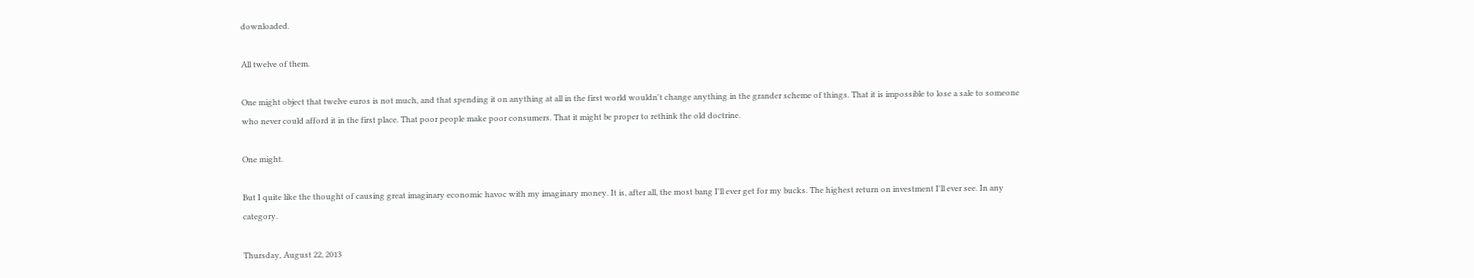downloaded.

All twelve of them.

One might object that twelve euros is not much, and that spending it on anything at all in the first world wouldn't change anything in the grander scheme of things. That it is impossible to lose a sale to someone who never could afford it in the first place. That poor people make poor consumers. That it might be proper to rethink the old doctrine.

One might.

But I quite like the thought of causing great imaginary economic havoc with my imaginary money. It is, after all, the most bang I'll ever get for my bucks. The highest return on investment I'll ever see. In any category.

Thursday, August 22, 2013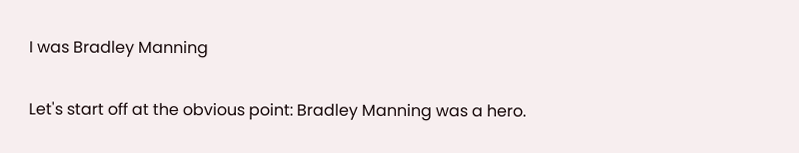I was Bradley Manning

Let's start off at the obvious point: Bradley Manning was a hero.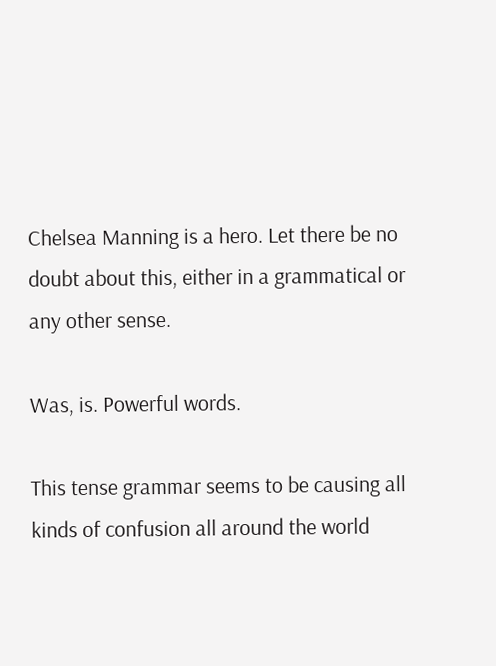Chelsea Manning is a hero. Let there be no doubt about this, either in a grammatical or any other sense.

Was, is. Powerful words.

This tense grammar seems to be causing all kinds of confusion all around the world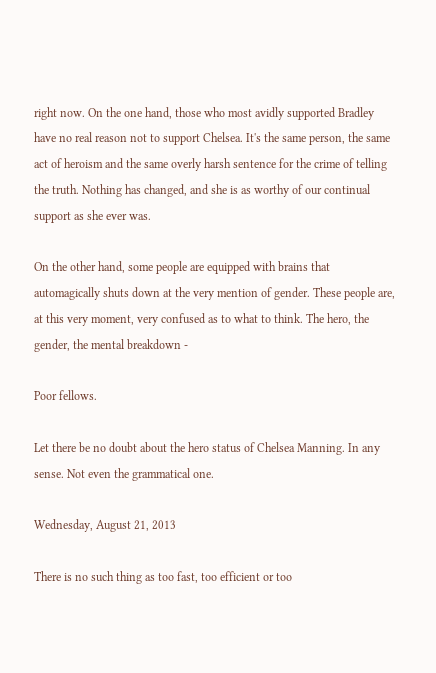right now. On the one hand, those who most avidly supported Bradley have no real reason not to support Chelsea. It's the same person, the same act of heroism and the same overly harsh sentence for the crime of telling the truth. Nothing has changed, and she is as worthy of our continual support as she ever was.

On the other hand, some people are equipped with brains that automagically shuts down at the very mention of gender. These people are, at this very moment, very confused as to what to think. The hero, the gender, the mental breakdown -

Poor fellows.

Let there be no doubt about the hero status of Chelsea Manning. In any sense. Not even the grammatical one.

Wednesday, August 21, 2013

There is no such thing as too fast, too efficient or too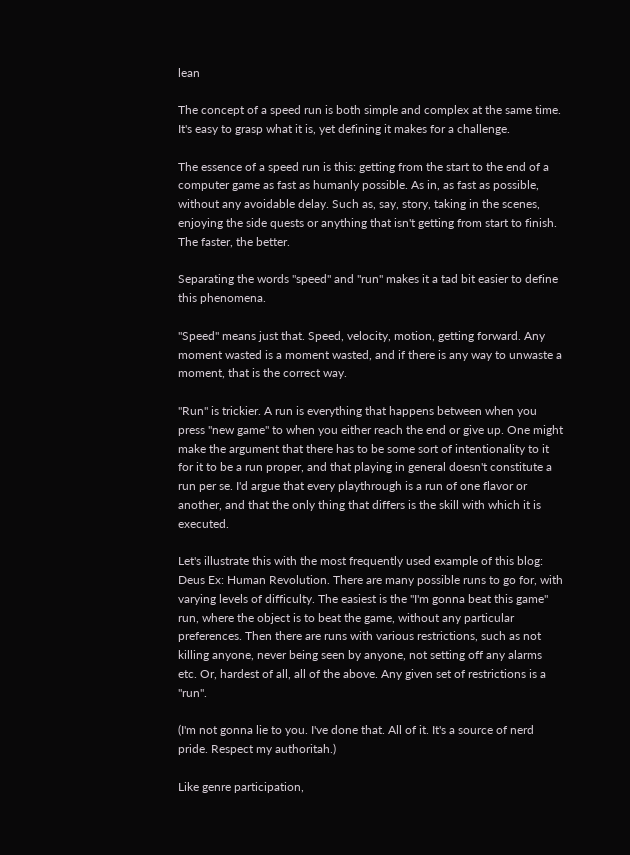lean

The concept of a speed run is both simple and complex at the same time. It's easy to grasp what it is, yet defining it makes for a challenge.

The essence of a speed run is this: getting from the start to the end of a computer game as fast as humanly possible. As in, as fast as possible, without any avoidable delay. Such as, say, story, taking in the scenes, enjoying the side quests or anything that isn't getting from start to finish. The faster, the better.

Separating the words "speed" and "run" makes it a tad bit easier to define this phenomena.

"Speed" means just that. Speed, velocity, motion, getting forward. Any moment wasted is a moment wasted, and if there is any way to unwaste a moment, that is the correct way.

"Run" is trickier. A run is everything that happens between when you press "new game" to when you either reach the end or give up. One might make the argument that there has to be some sort of intentionality to it for it to be a run proper, and that playing in general doesn't constitute a run per se. I'd argue that every playthrough is a run of one flavor or another, and that the only thing that differs is the skill with which it is executed.

Let's illustrate this with the most frequently used example of this blog: Deus Ex: Human Revolution. There are many possible runs to go for, with varying levels of difficulty. The easiest is the "I'm gonna beat this game" run, where the object is to beat the game, without any particular preferences. Then there are runs with various restrictions, such as not killing anyone, never being seen by anyone, not setting off any alarms etc. Or, hardest of all, all of the above. Any given set of restrictions is a "run".

(I'm not gonna lie to you. I've done that. All of it. It's a source of nerd pride. Respect my authoritah.)

Like genre participation,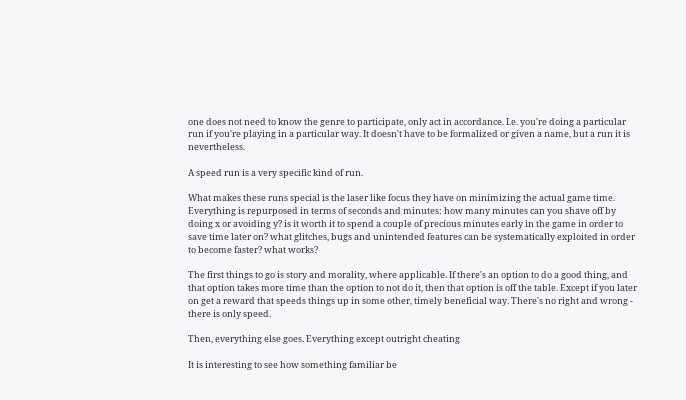one does not need to know the genre to participate, only act in accordance. I.e. you're doing a particular run if you're playing in a particular way. It doesn't have to be formalized or given a name, but a run it is nevertheless.

A speed run is a very specific kind of run.

What makes these runs special is the laser like focus they have on minimizing the actual game time. Everything is repurposed in terms of seconds and minutes: how many minutes can you shave off by doing x or avoiding y? is it worth it to spend a couple of precious minutes early in the game in order to save time later on? what glitches, bugs and unintended features can be systematically exploited in order to become faster? what works?

The first things to go is story and morality, where applicable. If there's an option to do a good thing, and that option takes more time than the option to not do it, then that option is off the table. Except if you later on get a reward that speeds things up in some other, timely beneficial way. There's no right and wrong - there is only speed.

Then, everything else goes. Everything except outright cheating

It is interesting to see how something familiar be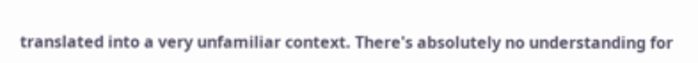translated into a very unfamiliar context. There's absolutely no understanding for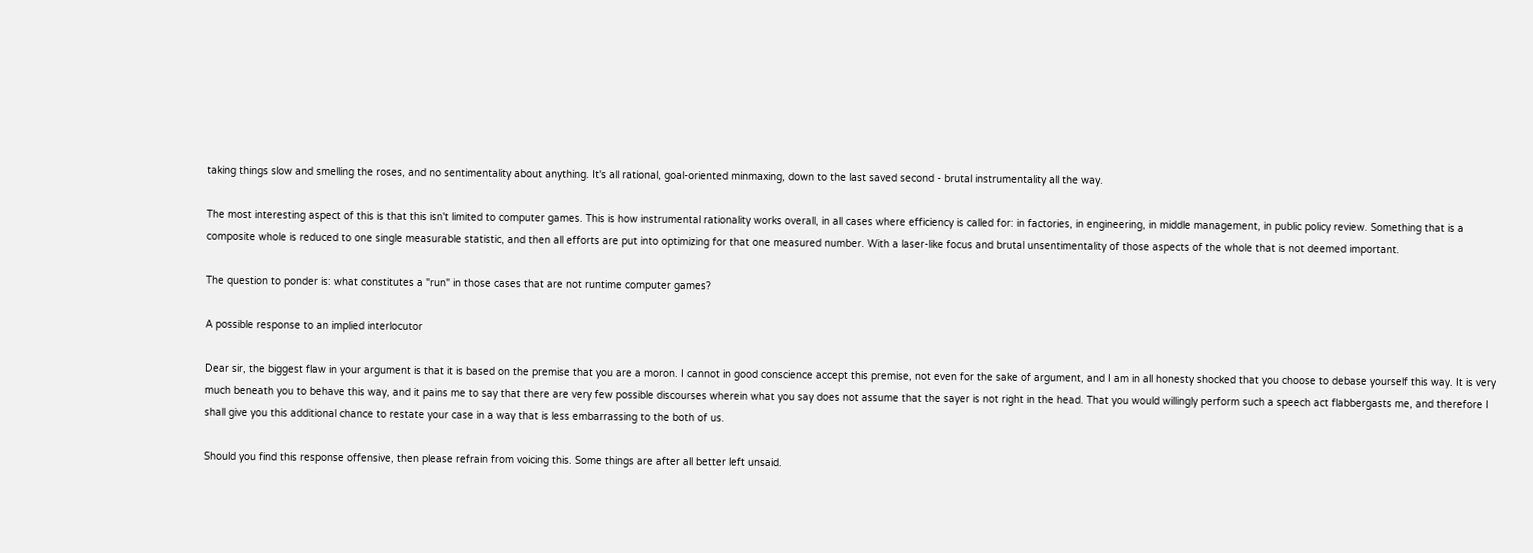taking things slow and smelling the roses, and no sentimentality about anything. It's all rational, goal-oriented minmaxing, down to the last saved second - brutal instrumentality all the way.

The most interesting aspect of this is that this isn't limited to computer games. This is how instrumental rationality works overall, in all cases where efficiency is called for: in factories, in engineering, in middle management, in public policy review. Something that is a composite whole is reduced to one single measurable statistic, and then all efforts are put into optimizing for that one measured number. With a laser-like focus and brutal unsentimentality of those aspects of the whole that is not deemed important.

The question to ponder is: what constitutes a "run" in those cases that are not runtime computer games?

A possible response to an implied interlocutor

Dear sir, the biggest flaw in your argument is that it is based on the premise that you are a moron. I cannot in good conscience accept this premise, not even for the sake of argument, and I am in all honesty shocked that you choose to debase yourself this way. It is very much beneath you to behave this way, and it pains me to say that there are very few possible discourses wherein what you say does not assume that the sayer is not right in the head. That you would willingly perform such a speech act flabbergasts me, and therefore I shall give you this additional chance to restate your case in a way that is less embarrassing to the both of us.

Should you find this response offensive, then please refrain from voicing this. Some things are after all better left unsaid.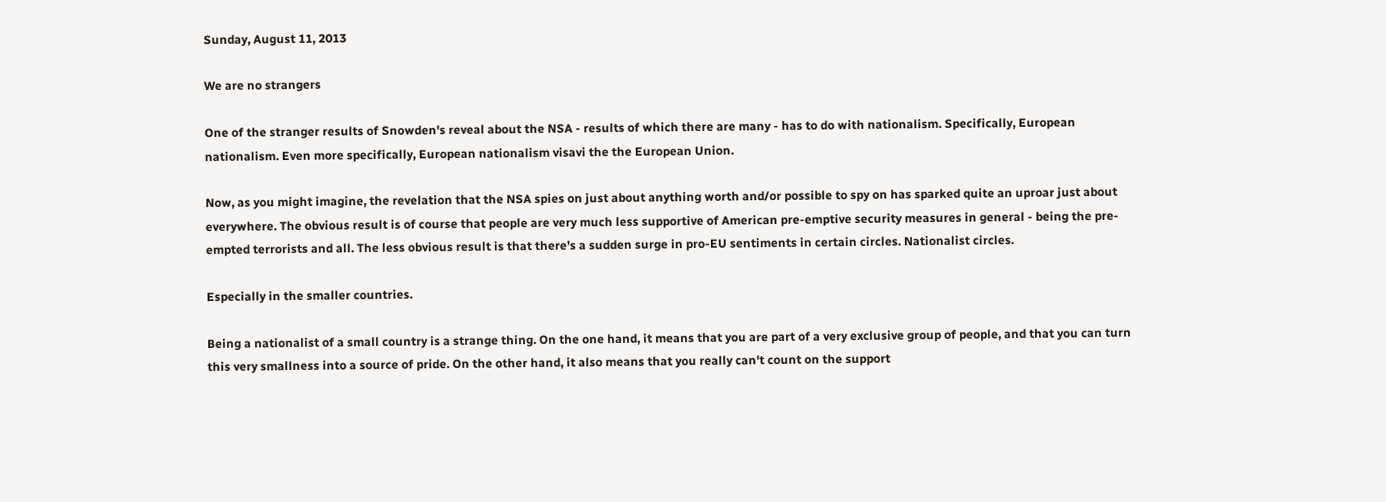Sunday, August 11, 2013

We are no strangers

One of the stranger results of Snowden's reveal about the NSA - results of which there are many - has to do with nationalism. Specifically, European nationalism. Even more specifically, European nationalism visavi the the European Union.

Now, as you might imagine, the revelation that the NSA spies on just about anything worth and/or possible to spy on has sparked quite an uproar just about everywhere. The obvious result is of course that people are very much less supportive of American pre-emptive security measures in general - being the pre-empted terrorists and all. The less obvious result is that there's a sudden surge in pro-EU sentiments in certain circles. Nationalist circles.

Especially in the smaller countries.

Being a nationalist of a small country is a strange thing. On the one hand, it means that you are part of a very exclusive group of people, and that you can turn this very smallness into a source of pride. On the other hand, it also means that you really can't count on the support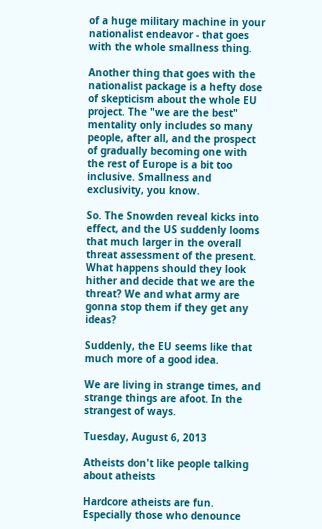of a huge military machine in your nationalist endeavor - that goes with the whole smallness thing.

Another thing that goes with the nationalist package is a hefty dose of skepticism about the whole EU project. The "we are the best" mentality only includes so many people, after all, and the prospect of gradually becoming one with the rest of Europe is a bit too inclusive. Smallness and exclusivity, you know.

So. The Snowden reveal kicks into effect, and the US suddenly looms that much larger in the overall threat assessment of the present. What happens should they look hither and decide that we are the threat? We and what army are gonna stop them if they get any ideas?

Suddenly, the EU seems like that much more of a good idea.

We are living in strange times, and strange things are afoot. In the strangest of ways.

Tuesday, August 6, 2013

Atheists don't like people talking about atheists

Hardcore atheists are fun. Especially those who denounce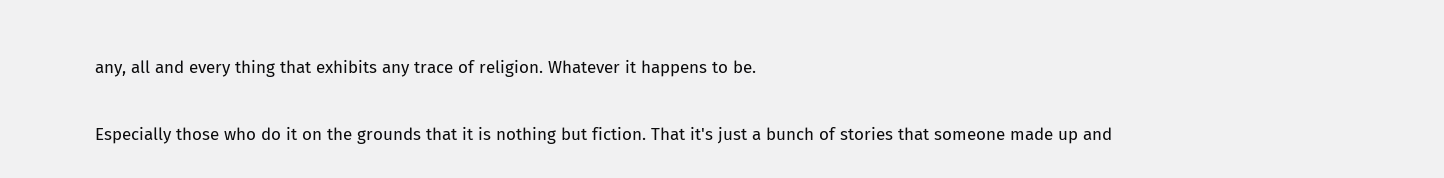any, all and every thing that exhibits any trace of religion. Whatever it happens to be.

Especially those who do it on the grounds that it is nothing but fiction. That it's just a bunch of stories that someone made up and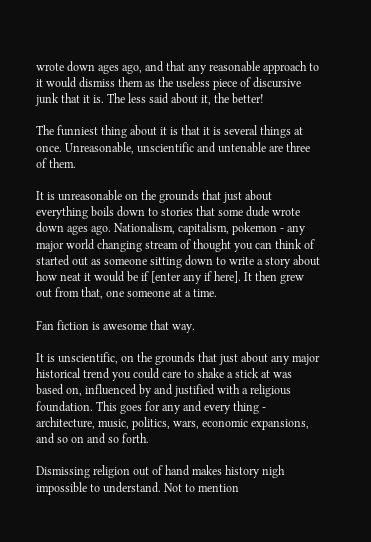wrote down ages ago, and that any reasonable approach to it would dismiss them as the useless piece of discursive junk that it is. The less said about it, the better!

The funniest thing about it is that it is several things at once. Unreasonable, unscientific and untenable are three of them.

It is unreasonable on the grounds that just about everything boils down to stories that some dude wrote down ages ago. Nationalism, capitalism, pokemon - any major world changing stream of thought you can think of started out as someone sitting down to write a story about how neat it would be if [enter any if here]. It then grew out from that, one someone at a time.

Fan fiction is awesome that way.

It is unscientific, on the grounds that just about any major historical trend you could care to shake a stick at was based on, influenced by and justified with a religious foundation. This goes for any and every thing - architecture, music, politics, wars, economic expansions, and so on and so forth.

Dismissing religion out of hand makes history nigh impossible to understand. Not to mention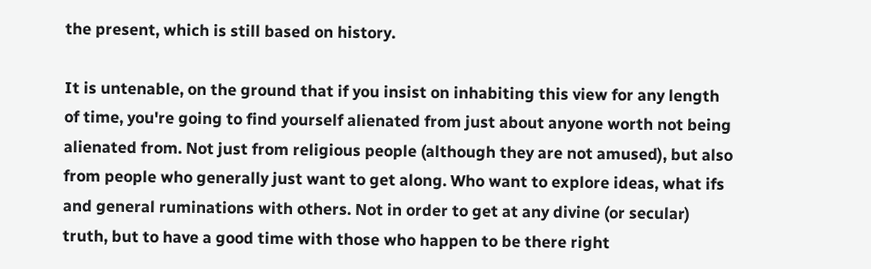the present, which is still based on history.

It is untenable, on the ground that if you insist on inhabiting this view for any length of time, you're going to find yourself alienated from just about anyone worth not being alienated from. Not just from religious people (although they are not amused), but also from people who generally just want to get along. Who want to explore ideas, what ifs and general ruminations with others. Not in order to get at any divine (or secular) truth, but to have a good time with those who happen to be there right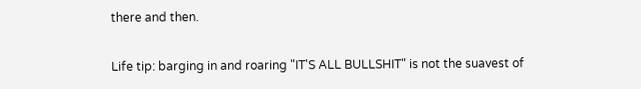there and then.

Life tip: barging in and roaring "IT'S ALL BULLSHIT" is not the suavest of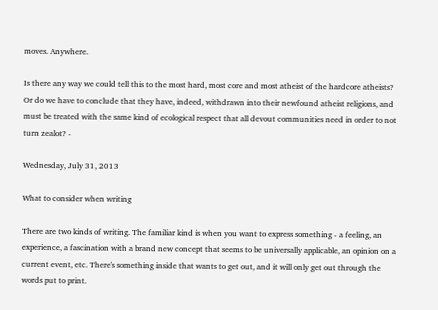moves. Anywhere.

Is there any way we could tell this to the most hard, most core and most atheist of the hardcore atheists? Or do we have to conclude that they have, indeed, withdrawn into their newfound atheist religions, and must be treated with the same kind of ecological respect that all devout communities need in order to not turn zealot? -

Wednesday, July 31, 2013

What to consider when writing

There are two kinds of writing. The familiar kind is when you want to express something - a feeling, an experience, a fascination with a brand new concept that seems to be universally applicable, an opinion on a current event, etc. There's something inside that wants to get out, and it will only get out through the words put to print.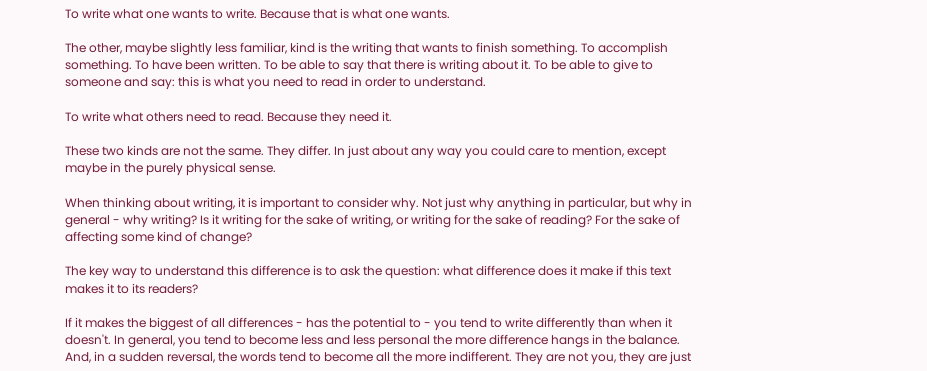To write what one wants to write. Because that is what one wants.

The other, maybe slightly less familiar, kind is the writing that wants to finish something. To accomplish something. To have been written. To be able to say that there is writing about it. To be able to give to someone and say: this is what you need to read in order to understand.

To write what others need to read. Because they need it.

These two kinds are not the same. They differ. In just about any way you could care to mention, except maybe in the purely physical sense.

When thinking about writing, it is important to consider why. Not just why anything in particular, but why in general - why writing? Is it writing for the sake of writing, or writing for the sake of reading? For the sake of affecting some kind of change?

The key way to understand this difference is to ask the question: what difference does it make if this text makes it to its readers?

If it makes the biggest of all differences - has the potential to - you tend to write differently than when it doesn't. In general, you tend to become less and less personal the more difference hangs in the balance. And, in a sudden reversal, the words tend to become all the more indifferent. They are not you, they are just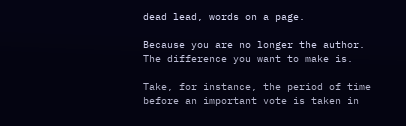dead lead, words on a page.

Because you are no longer the author. The difference you want to make is.

Take, for instance, the period of time before an important vote is taken in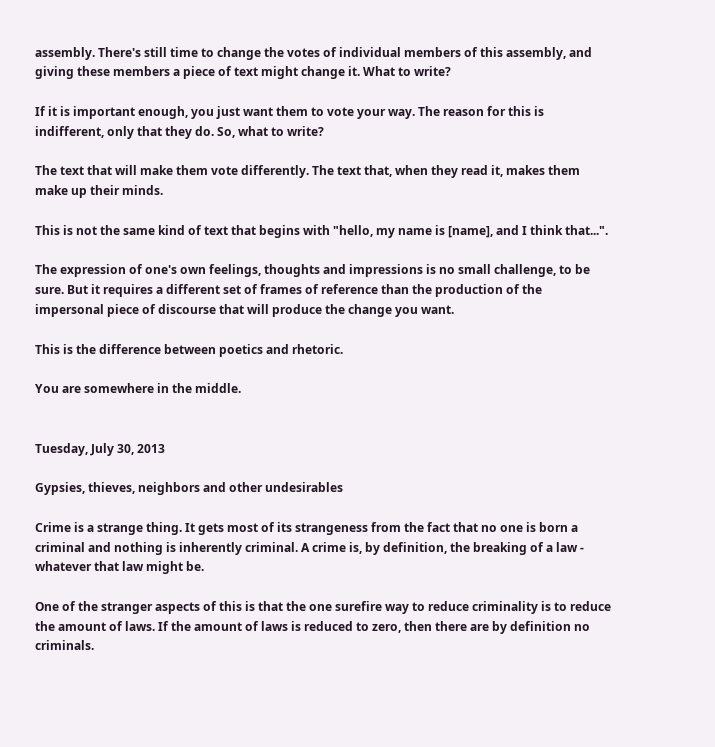assembly. There's still time to change the votes of individual members of this assembly, and giving these members a piece of text might change it. What to write?

If it is important enough, you just want them to vote your way. The reason for this is indifferent, only that they do. So, what to write?

The text that will make them vote differently. The text that, when they read it, makes them make up their minds.

This is not the same kind of text that begins with "hello, my name is [name], and I think that...".

The expression of one's own feelings, thoughts and impressions is no small challenge, to be sure. But it requires a different set of frames of reference than the production of the impersonal piece of discourse that will produce the change you want.

This is the difference between poetics and rhetoric.

You are somewhere in the middle.


Tuesday, July 30, 2013

Gypsies, thieves, neighbors and other undesirables

Crime is a strange thing. It gets most of its strangeness from the fact that no one is born a criminal and nothing is inherently criminal. A crime is, by definition, the breaking of a law - whatever that law might be.

One of the stranger aspects of this is that the one surefire way to reduce criminality is to reduce the amount of laws. If the amount of laws is reduced to zero, then there are by definition no criminals.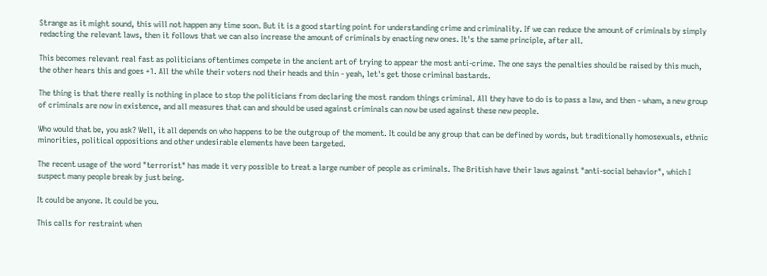Strange as it might sound, this will not happen any time soon. But it is a good starting point for understanding crime and criminality. If we can reduce the amount of criminals by simply redacting the relevant laws, then it follows that we can also increase the amount of criminals by enacting new ones. It's the same principle, after all.

This becomes relevant real fast as politicians oftentimes compete in the ancient art of trying to appear the most anti-crime. The one says the penalties should be raised by this much, the other hears this and goes +1. All the while their voters nod their heads and thin - yeah, let's get those criminal bastards.

The thing is that there really is nothing in place to stop the politicians from declaring the most random things criminal. All they have to do is to pass a law, and then - wham, a new group of criminals are now in existence, and all measures that can and should be used against criminals can now be used against these new people.

Who would that be, you ask? Well, it all depends on who happens to be the outgroup of the moment. It could be any group that can be defined by words, but traditionally homosexuals, ethnic minorities, political oppositions and other undesirable elements have been targeted.

The recent usage of the word "terrorist" has made it very possible to treat a large number of people as criminals. The British have their laws against "anti-social behavior", which I suspect many people break by just being.

It could be anyone. It could be you.

This calls for restraint when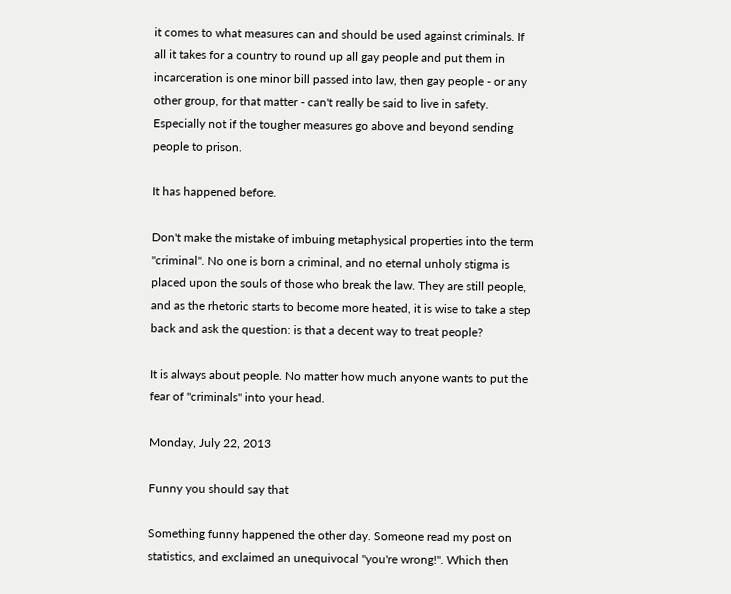it comes to what measures can and should be used against criminals. If all it takes for a country to round up all gay people and put them in incarceration is one minor bill passed into law, then gay people - or any other group, for that matter - can't really be said to live in safety. Especially not if the tougher measures go above and beyond sending people to prison.

It has happened before.

Don't make the mistake of imbuing metaphysical properties into the term "criminal". No one is born a criminal, and no eternal unholy stigma is placed upon the souls of those who break the law. They are still people, and as the rhetoric starts to become more heated, it is wise to take a step back and ask the question: is that a decent way to treat people?

It is always about people. No matter how much anyone wants to put the fear of "criminals" into your head.

Monday, July 22, 2013

Funny you should say that

Something funny happened the other day. Someone read my post on statistics, and exclaimed an unequivocal "you're wrong!". Which then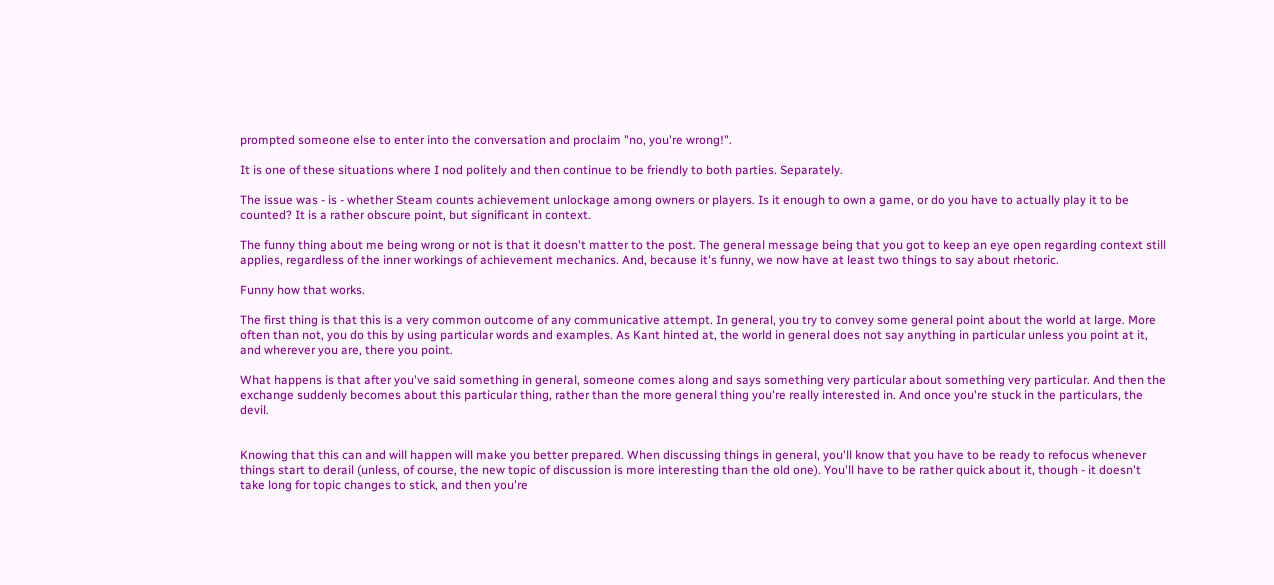prompted someone else to enter into the conversation and proclaim "no, you're wrong!".

It is one of these situations where I nod politely and then continue to be friendly to both parties. Separately.

The issue was - is - whether Steam counts achievement unlockage among owners or players. Is it enough to own a game, or do you have to actually play it to be counted? It is a rather obscure point, but significant in context.

The funny thing about me being wrong or not is that it doesn't matter to the post. The general message being that you got to keep an eye open regarding context still applies, regardless of the inner workings of achievement mechanics. And, because it's funny, we now have at least two things to say about rhetoric.

Funny how that works.

The first thing is that this is a very common outcome of any communicative attempt. In general, you try to convey some general point about the world at large. More often than not, you do this by using particular words and examples. As Kant hinted at, the world in general does not say anything in particular unless you point at it, and wherever you are, there you point.

What happens is that after you've said something in general, someone comes along and says something very particular about something very particular. And then the exchange suddenly becomes about this particular thing, rather than the more general thing you're really interested in. And once you're stuck in the particulars, the devil.


Knowing that this can and will happen will make you better prepared. When discussing things in general, you'll know that you have to be ready to refocus whenever things start to derail (unless, of course, the new topic of discussion is more interesting than the old one). You'll have to be rather quick about it, though - it doesn't take long for topic changes to stick, and then you're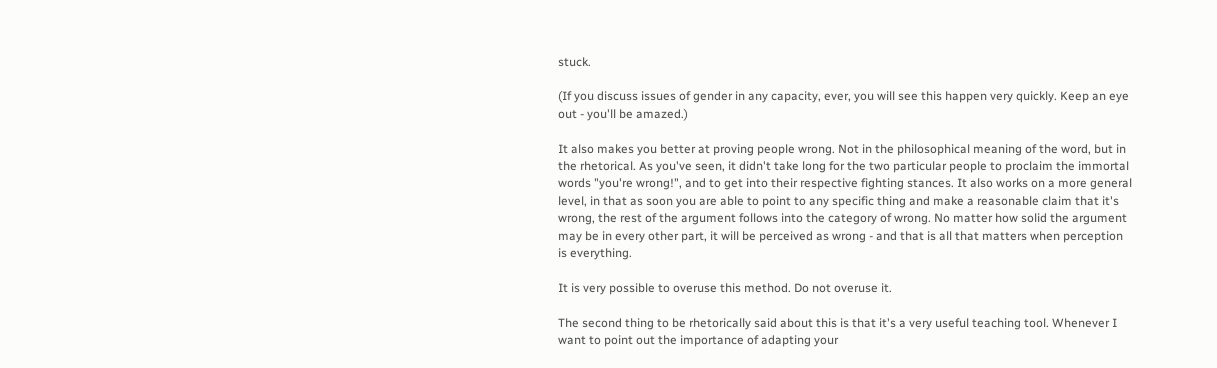stuck.

(If you discuss issues of gender in any capacity, ever, you will see this happen very quickly. Keep an eye out - you'll be amazed.)

It also makes you better at proving people wrong. Not in the philosophical meaning of the word, but in the rhetorical. As you've seen, it didn't take long for the two particular people to proclaim the immortal words "you're wrong!", and to get into their respective fighting stances. It also works on a more general level, in that as soon you are able to point to any specific thing and make a reasonable claim that it's wrong, the rest of the argument follows into the category of wrong. No matter how solid the argument may be in every other part, it will be perceived as wrong - and that is all that matters when perception is everything.

It is very possible to overuse this method. Do not overuse it.

The second thing to be rhetorically said about this is that it's a very useful teaching tool. Whenever I want to point out the importance of adapting your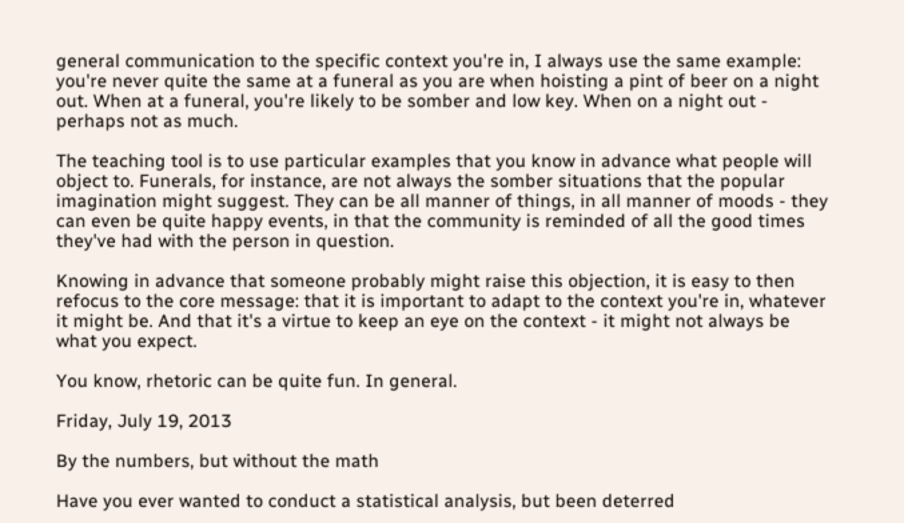general communication to the specific context you're in, I always use the same example: you're never quite the same at a funeral as you are when hoisting a pint of beer on a night out. When at a funeral, you're likely to be somber and low key. When on a night out - perhaps not as much.

The teaching tool is to use particular examples that you know in advance what people will object to. Funerals, for instance, are not always the somber situations that the popular imagination might suggest. They can be all manner of things, in all manner of moods - they can even be quite happy events, in that the community is reminded of all the good times they've had with the person in question.

Knowing in advance that someone probably might raise this objection, it is easy to then refocus to the core message: that it is important to adapt to the context you're in, whatever it might be. And that it's a virtue to keep an eye on the context - it might not always be what you expect.

You know, rhetoric can be quite fun. In general.

Friday, July 19, 2013

By the numbers, but without the math

Have you ever wanted to conduct a statistical analysis, but been deterred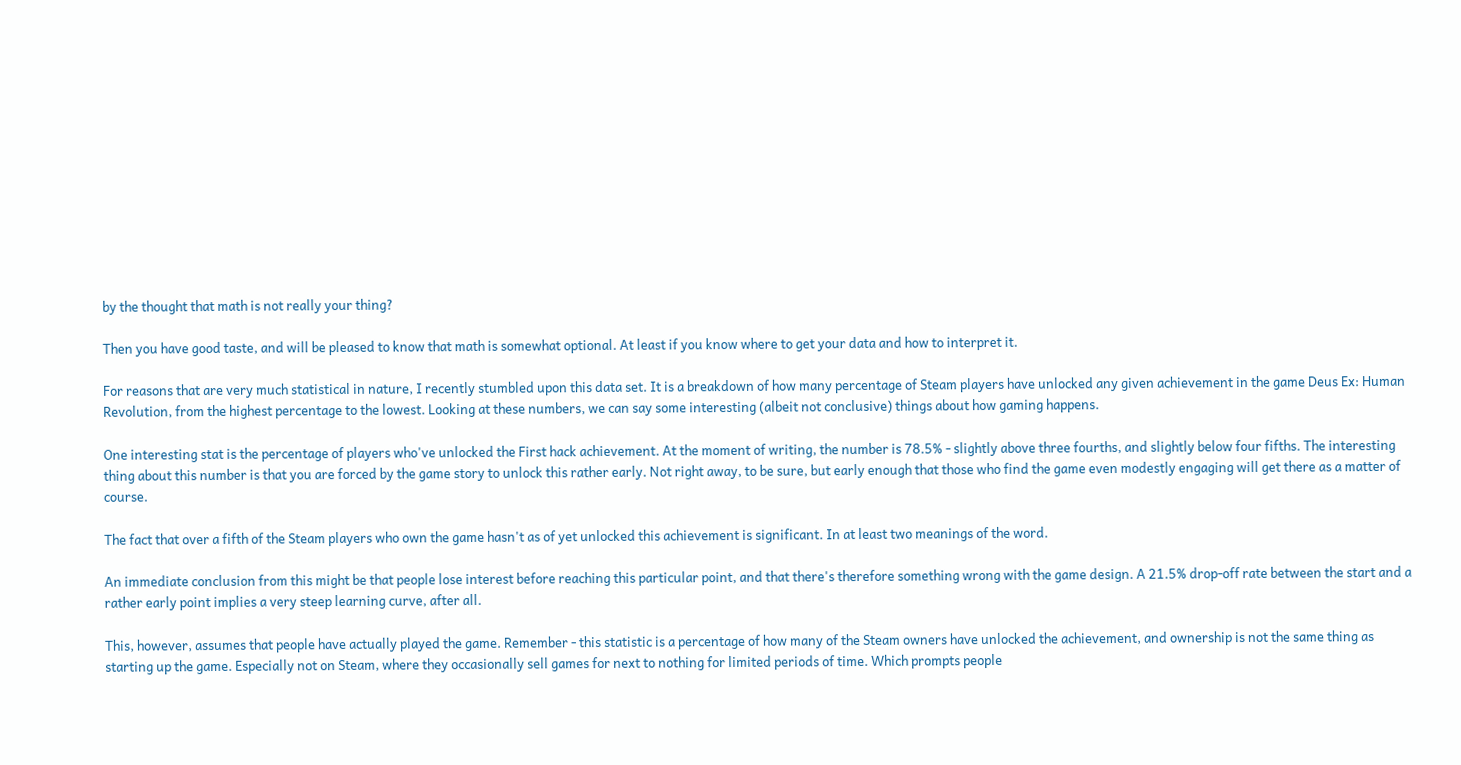by the thought that math is not really your thing?

Then you have good taste, and will be pleased to know that math is somewhat optional. At least if you know where to get your data and how to interpret it.

For reasons that are very much statistical in nature, I recently stumbled upon this data set. It is a breakdown of how many percentage of Steam players have unlocked any given achievement in the game Deus Ex: Human Revolution, from the highest percentage to the lowest. Looking at these numbers, we can say some interesting (albeit not conclusive) things about how gaming happens.

One interesting stat is the percentage of players who've unlocked the First hack achievement. At the moment of writing, the number is 78.5% - slightly above three fourths, and slightly below four fifths. The interesting thing about this number is that you are forced by the game story to unlock this rather early. Not right away, to be sure, but early enough that those who find the game even modestly engaging will get there as a matter of course.

The fact that over a fifth of the Steam players who own the game hasn't as of yet unlocked this achievement is significant. In at least two meanings of the word.

An immediate conclusion from this might be that people lose interest before reaching this particular point, and that there's therefore something wrong with the game design. A 21.5% drop-off rate between the start and a rather early point implies a very steep learning curve, after all.

This, however, assumes that people have actually played the game. Remember - this statistic is a percentage of how many of the Steam owners have unlocked the achievement, and ownership is not the same thing as starting up the game. Especially not on Steam, where they occasionally sell games for next to nothing for limited periods of time. Which prompts people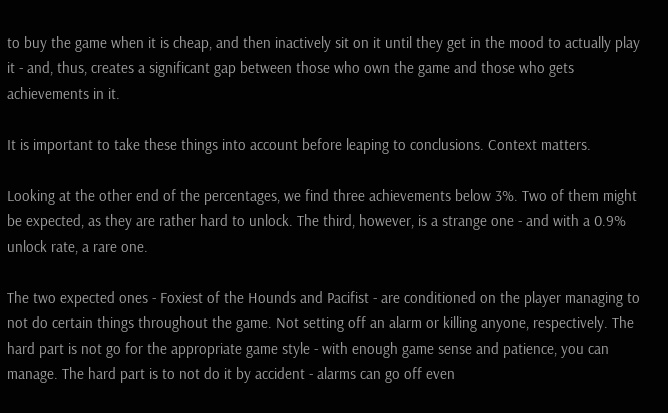to buy the game when it is cheap, and then inactively sit on it until they get in the mood to actually play it - and, thus, creates a significant gap between those who own the game and those who gets achievements in it.

It is important to take these things into account before leaping to conclusions. Context matters.

Looking at the other end of the percentages, we find three achievements below 3%. Two of them might be expected, as they are rather hard to unlock. The third, however, is a strange one - and with a 0.9% unlock rate, a rare one.

The two expected ones - Foxiest of the Hounds and Pacifist - are conditioned on the player managing to not do certain things throughout the game. Not setting off an alarm or killing anyone, respectively. The hard part is not go for the appropriate game style - with enough game sense and patience, you can manage. The hard part is to not do it by accident - alarms can go off even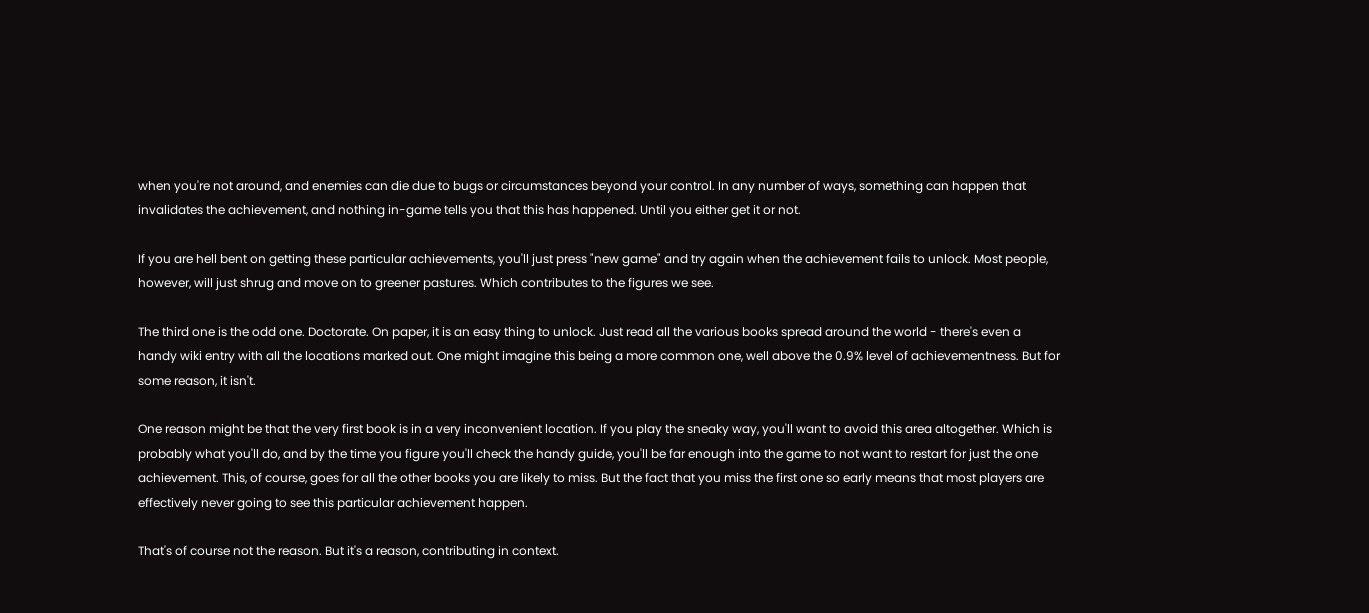when you're not around, and enemies can die due to bugs or circumstances beyond your control. In any number of ways, something can happen that invalidates the achievement, and nothing in-game tells you that this has happened. Until you either get it or not.

If you are hell bent on getting these particular achievements, you'll just press "new game" and try again when the achievement fails to unlock. Most people, however, will just shrug and move on to greener pastures. Which contributes to the figures we see.

The third one is the odd one. Doctorate. On paper, it is an easy thing to unlock. Just read all the various books spread around the world - there's even a handy wiki entry with all the locations marked out. One might imagine this being a more common one, well above the 0.9% level of achievementness. But for some reason, it isn't.

One reason might be that the very first book is in a very inconvenient location. If you play the sneaky way, you'll want to avoid this area altogether. Which is probably what you'll do, and by the time you figure you'll check the handy guide, you'll be far enough into the game to not want to restart for just the one achievement. This, of course, goes for all the other books you are likely to miss. But the fact that you miss the first one so early means that most players are effectively never going to see this particular achievement happen.

That's of course not the reason. But it's a reason, contributing in context.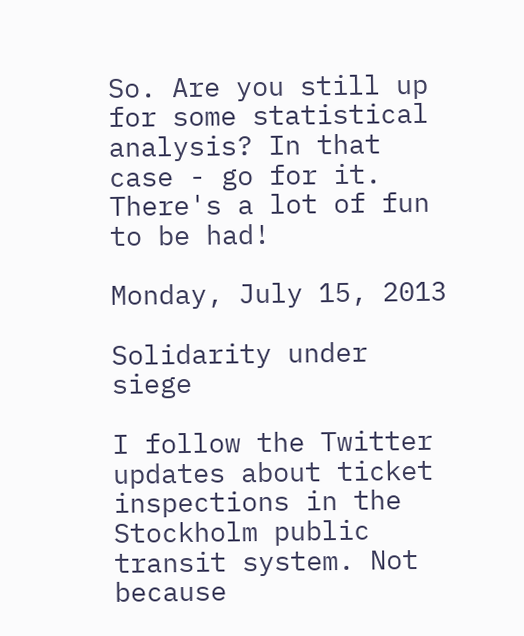So. Are you still up for some statistical analysis? In that case - go for it. There's a lot of fun to be had!

Monday, July 15, 2013

Solidarity under siege

I follow the Twitter updates about ticket inspections in the Stockholm public transit system. Not because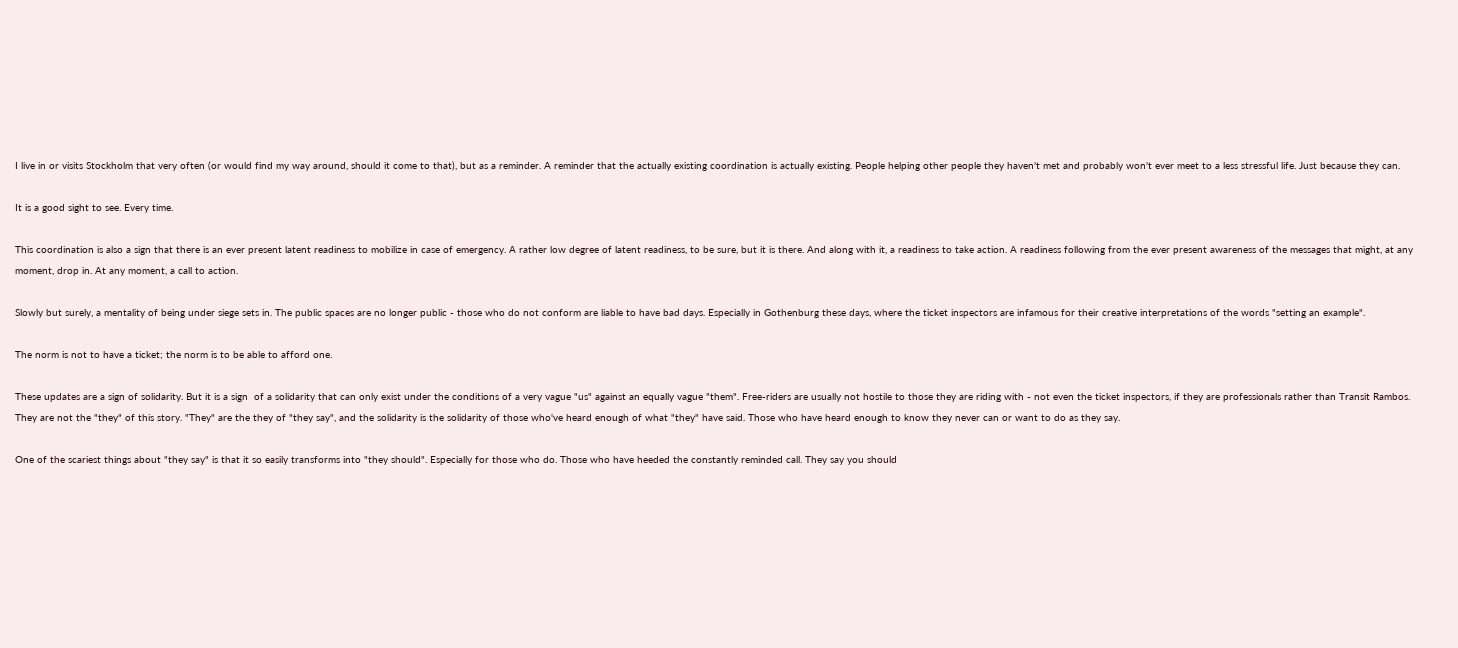I live in or visits Stockholm that very often (or would find my way around, should it come to that), but as a reminder. A reminder that the actually existing coordination is actually existing. People helping other people they haven't met and probably won't ever meet to a less stressful life. Just because they can.

It is a good sight to see. Every time.

This coordination is also a sign that there is an ever present latent readiness to mobilize in case of emergency. A rather low degree of latent readiness, to be sure, but it is there. And along with it, a readiness to take action. A readiness following from the ever present awareness of the messages that might, at any moment, drop in. At any moment, a call to action.

Slowly but surely, a mentality of being under siege sets in. The public spaces are no longer public - those who do not conform are liable to have bad days. Especially in Gothenburg these days, where the ticket inspectors are infamous for their creative interpretations of the words "setting an example".

The norm is not to have a ticket; the norm is to be able to afford one.

These updates are a sign of solidarity. But it is a sign  of a solidarity that can only exist under the conditions of a very vague "us" against an equally vague "them". Free-riders are usually not hostile to those they are riding with - not even the ticket inspectors, if they are professionals rather than Transit Rambos. They are not the "they" of this story. "They" are the they of "they say", and the solidarity is the solidarity of those who've heard enough of what "they" have said. Those who have heard enough to know they never can or want to do as they say.

One of the scariest things about "they say" is that it so easily transforms into "they should". Especially for those who do. Those who have heeded the constantly reminded call. They say you should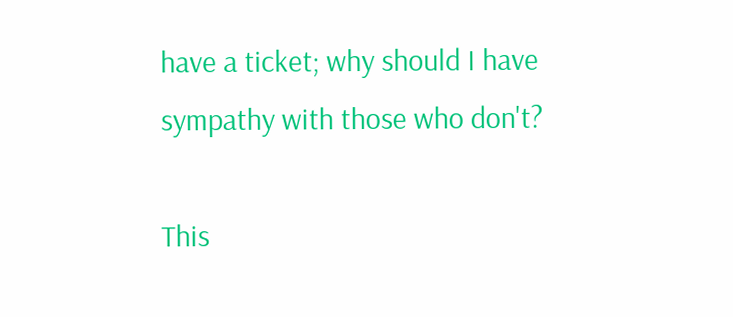have a ticket; why should I have sympathy with those who don't?

This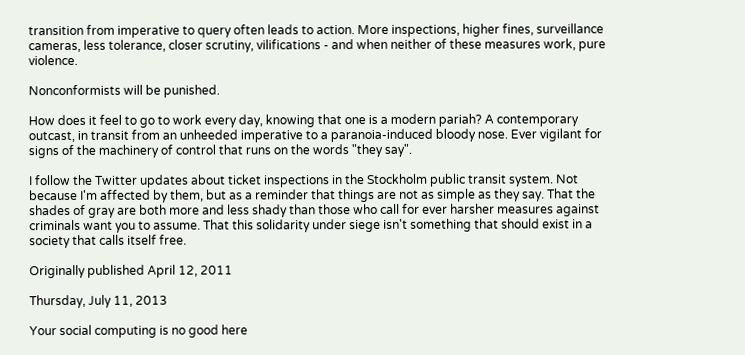transition from imperative to query often leads to action. More inspections, higher fines, surveillance cameras, less tolerance, closer scrutiny, vilifications - and when neither of these measures work, pure violence.

Nonconformists will be punished.

How does it feel to go to work every day, knowing that one is a modern pariah? A contemporary outcast, in transit from an unheeded imperative to a paranoia-induced bloody nose. Ever vigilant for signs of the machinery of control that runs on the words "they say".

I follow the Twitter updates about ticket inspections in the Stockholm public transit system. Not because I'm affected by them, but as a reminder that things are not as simple as they say. That the shades of gray are both more and less shady than those who call for ever harsher measures against criminals want you to assume. That this solidarity under siege isn't something that should exist in a society that calls itself free.

Originally published April 12, 2011

Thursday, July 11, 2013

Your social computing is no good here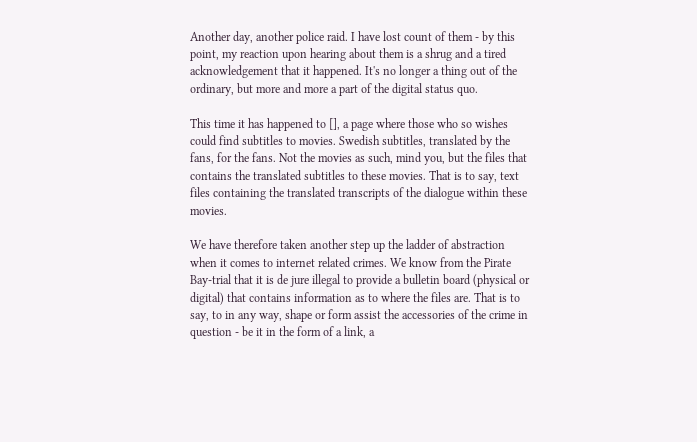Another day, another police raid. I have lost count of them - by this point, my reaction upon hearing about them is a shrug and a tired acknowledgement that it happened. It's no longer a thing out of the ordinary, but more and more a part of the digital status quo.

This time it has happened to [], a page where those who so wishes could find subtitles to movies. Swedish subtitles, translated by the fans, for the fans. Not the movies as such, mind you, but the files that contains the translated subtitles to these movies. That is to say, text files containing the translated transcripts of the dialogue within these movies.

We have therefore taken another step up the ladder of abstraction when it comes to internet related crimes. We know from the Pirate Bay-trial that it is de jure illegal to provide a bulletin board (physical or digital) that contains information as to where the files are. That is to say, to in any way, shape or form assist the accessories of the crime in question - be it in the form of a link, a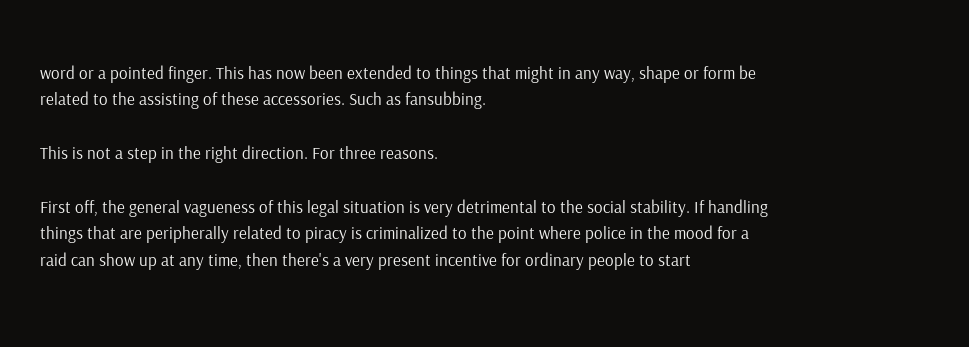word or a pointed finger. This has now been extended to things that might in any way, shape or form be related to the assisting of these accessories. Such as fansubbing.

This is not a step in the right direction. For three reasons.

First off, the general vagueness of this legal situation is very detrimental to the social stability. If handling things that are peripherally related to piracy is criminalized to the point where police in the mood for a raid can show up at any time, then there's a very present incentive for ordinary people to start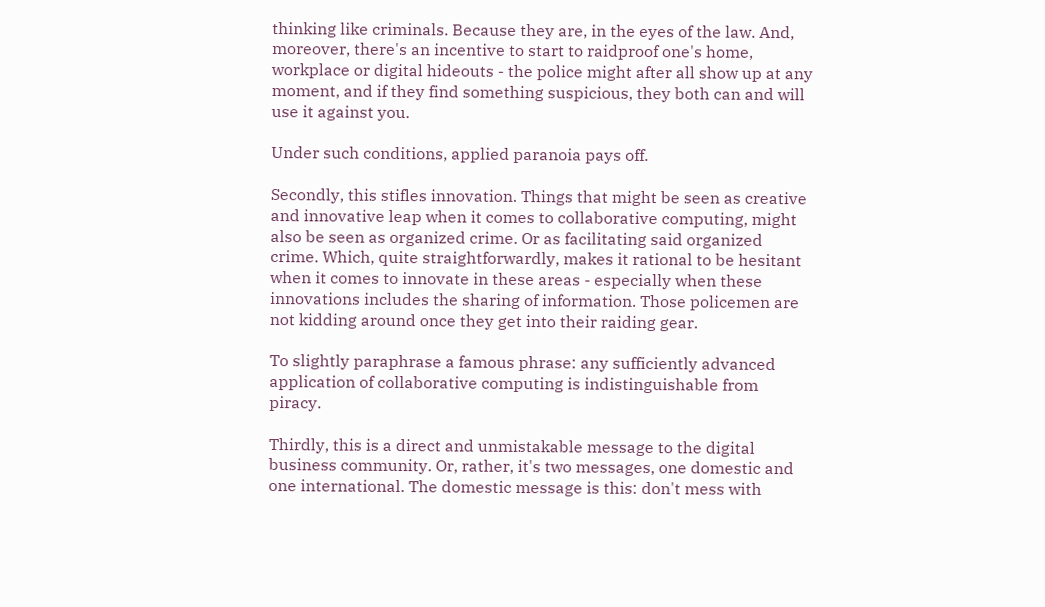thinking like criminals. Because they are, in the eyes of the law. And, moreover, there's an incentive to start to raidproof one's home, workplace or digital hideouts - the police might after all show up at any moment, and if they find something suspicious, they both can and will use it against you.

Under such conditions, applied paranoia pays off.

Secondly, this stifles innovation. Things that might be seen as creative and innovative leap when it comes to collaborative computing, might also be seen as organized crime. Or as facilitating said organized crime. Which, quite straightforwardly, makes it rational to be hesitant when it comes to innovate in these areas - especially when these innovations includes the sharing of information. Those policemen are not kidding around once they get into their raiding gear.

To slightly paraphrase a famous phrase: any sufficiently advanced application of collaborative computing is indistinguishable from piracy.

Thirdly, this is a direct and unmistakable message to the digital business community. Or, rather, it's two messages, one domestic and one international. The domestic message is this: don't mess with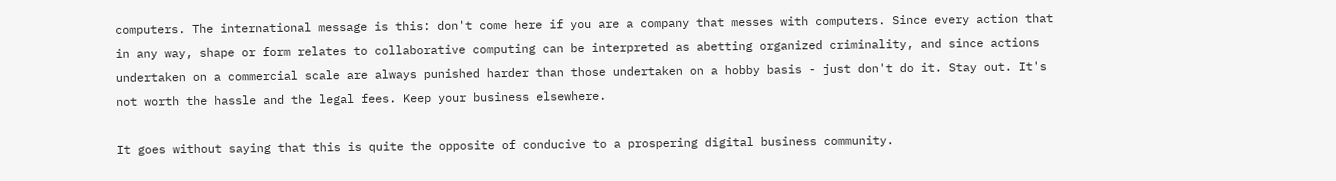computers. The international message is this: don't come here if you are a company that messes with computers. Since every action that in any way, shape or form relates to collaborative computing can be interpreted as abetting organized criminality, and since actions undertaken on a commercial scale are always punished harder than those undertaken on a hobby basis - just don't do it. Stay out. It's not worth the hassle and the legal fees. Keep your business elsewhere.

It goes without saying that this is quite the opposite of conducive to a prospering digital business community.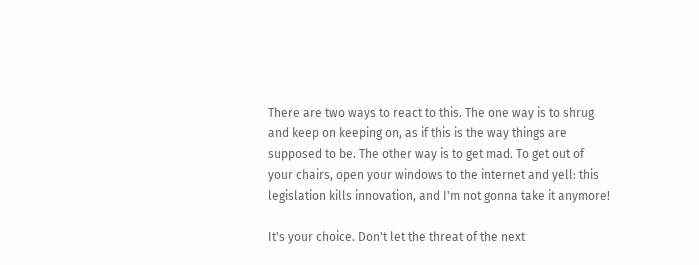There are two ways to react to this. The one way is to shrug and keep on keeping on, as if this is the way things are supposed to be. The other way is to get mad. To get out of your chairs, open your windows to the internet and yell: this legislation kills innovation, and I'm not gonna take it anymore!

It's your choice. Don't let the threat of the next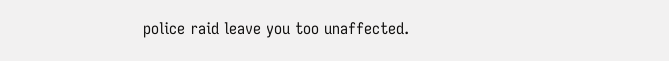police raid leave you too unaffected.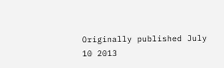Originally published July 10 2013